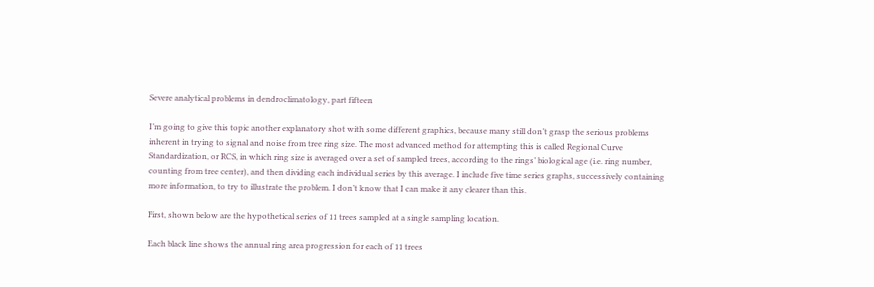Severe analytical problems in dendroclimatology, part fifteen

I’m going to give this topic another explanatory shot with some different graphics, because many still don’t grasp the serious problems inherent in trying to signal and noise from tree ring size. The most advanced method for attempting this is called Regional Curve Standardization, or RCS, in which ring size is averaged over a set of sampled trees, according to the rings’ biological age (i.e. ring number, counting from tree center), and then dividing each individual series by this average. I include five time series graphs, successively containing more information, to try to illustrate the problem. I don’t know that I can make it any clearer than this.

First, shown below are the hypothetical series of 11 trees sampled at a single sampling location.

Each black line shows the annual ring area progression for each of 11 trees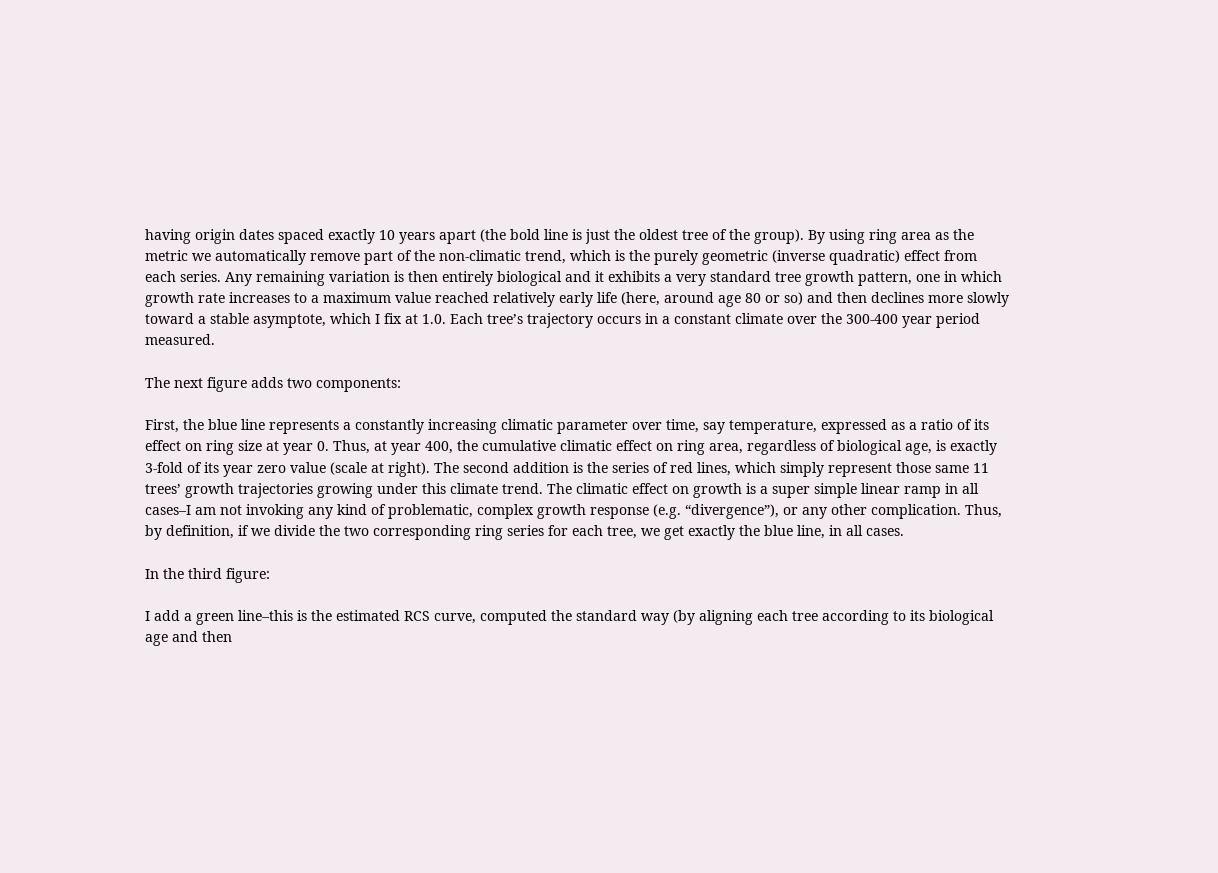having origin dates spaced exactly 10 years apart (the bold line is just the oldest tree of the group). By using ring area as the metric we automatically remove part of the non-climatic trend, which is the purely geometric (inverse quadratic) effect from each series. Any remaining variation is then entirely biological and it exhibits a very standard tree growth pattern, one in which growth rate increases to a maximum value reached relatively early life (here, around age 80 or so) and then declines more slowly toward a stable asymptote, which I fix at 1.0. Each tree’s trajectory occurs in a constant climate over the 300-400 year period measured.

The next figure adds two components:

First, the blue line represents a constantly increasing climatic parameter over time, say temperature, expressed as a ratio of its effect on ring size at year 0. Thus, at year 400, the cumulative climatic effect on ring area, regardless of biological age, is exactly 3-fold of its year zero value (scale at right). The second addition is the series of red lines, which simply represent those same 11 trees’ growth trajectories growing under this climate trend. The climatic effect on growth is a super simple linear ramp in all cases–I am not invoking any kind of problematic, complex growth response (e.g. “divergence”), or any other complication. Thus, by definition, if we divide the two corresponding ring series for each tree, we get exactly the blue line, in all cases.

In the third figure:

I add a green line–this is the estimated RCS curve, computed the standard way (by aligning each tree according to its biological age and then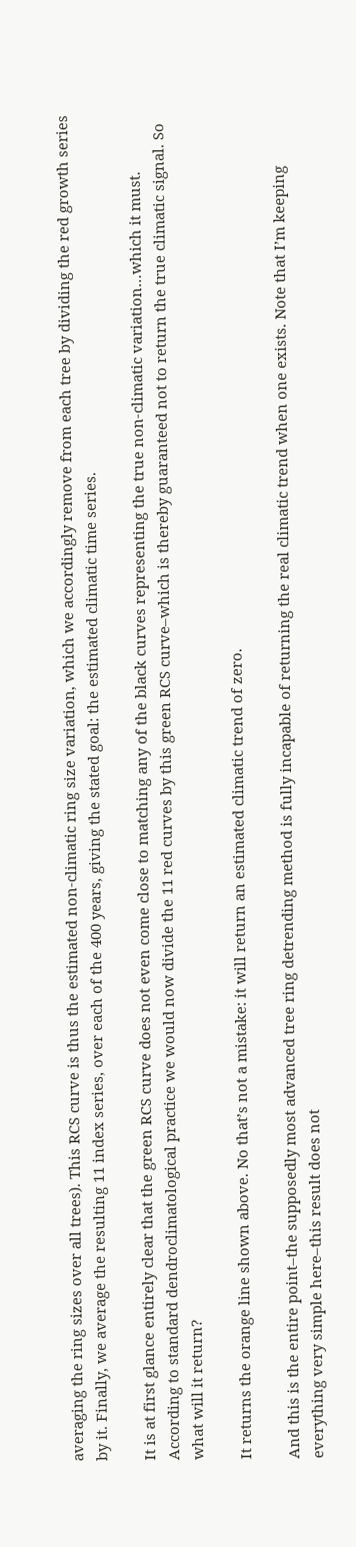averaging the ring sizes over all trees). This RCS curve is thus the estimated non-climatic ring size variation, which we accordingly remove from each tree by dividing the red growth series by it. Finally, we average the resulting 11 index series, over each of the 400 years, giving the stated goal: the estimated climatic time series.

It is at first glance entirely clear that the green RCS curve does not even come close to matching any of the black curves representing the true non-climatic variation…which it must. According to standard dendroclimatological practice we would now divide the 11 red curves by this green RCS curve–which is thereby guaranteed not to return the true climatic signal. So what will it return?

It returns the orange line shown above. No that’s not a mistake: it will return an estimated climatic trend of zero.

And this is the entire point–the supposedly most advanced tree ring detrending method is fully incapable of returning the real climatic trend when one exists. Note that I’m keeping everything very simple here–this result does not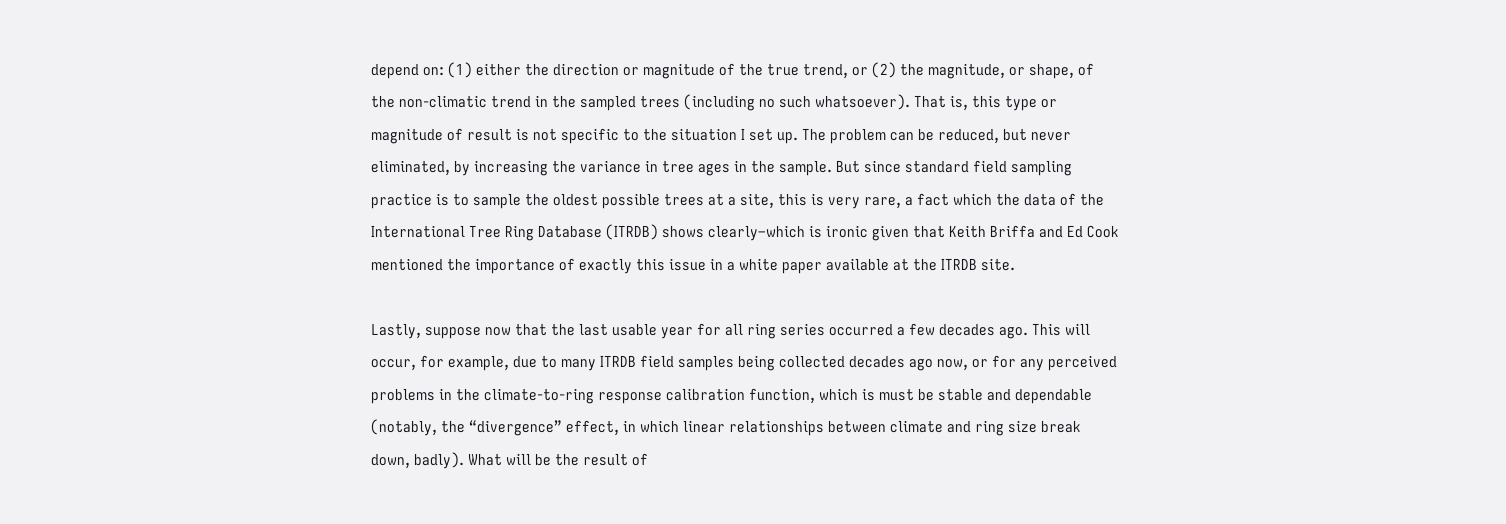depend on: (1) either the direction or magnitude of the true trend, or (2) the magnitude, or shape, of the non-climatic trend in the sampled trees (including no such whatsoever). That is, this type or magnitude of result is not specific to the situation I set up. The problem can be reduced, but never eliminated, by increasing the variance in tree ages in the sample. But since standard field sampling practice is to sample the oldest possible trees at a site, this is very rare, a fact which the data of the International Tree Ring Database (ITRDB) shows clearly–which is ironic given that Keith Briffa and Ed Cook mentioned the importance of exactly this issue in a white paper available at the ITRDB site.

Lastly, suppose now that the last usable year for all ring series occurred a few decades ago. This will occur, for example, due to many ITRDB field samples being collected decades ago now, or for any perceived problems in the climate-to-ring response calibration function, which is must be stable and dependable (notably, the “divergence” effect, in which linear relationships between climate and ring size break down, badly). What will be the result of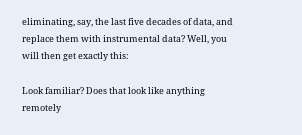eliminating, say, the last five decades of data, and replace them with instrumental data? Well, you will then get exactly this:

Look familiar? Does that look like anything remotely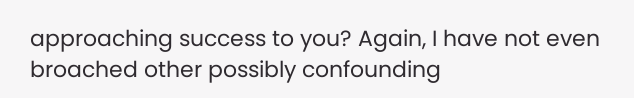approaching success to you? Again, I have not even broached other possibly confounding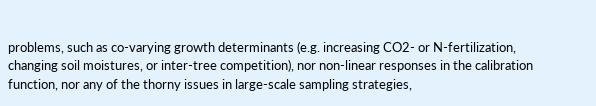problems, such as co-varying growth determinants (e.g. increasing CO2- or N-fertilization, changing soil moistures, or inter-tree competition), nor non-linear responses in the calibration function, nor any of the thorny issues in large-scale sampling strategies,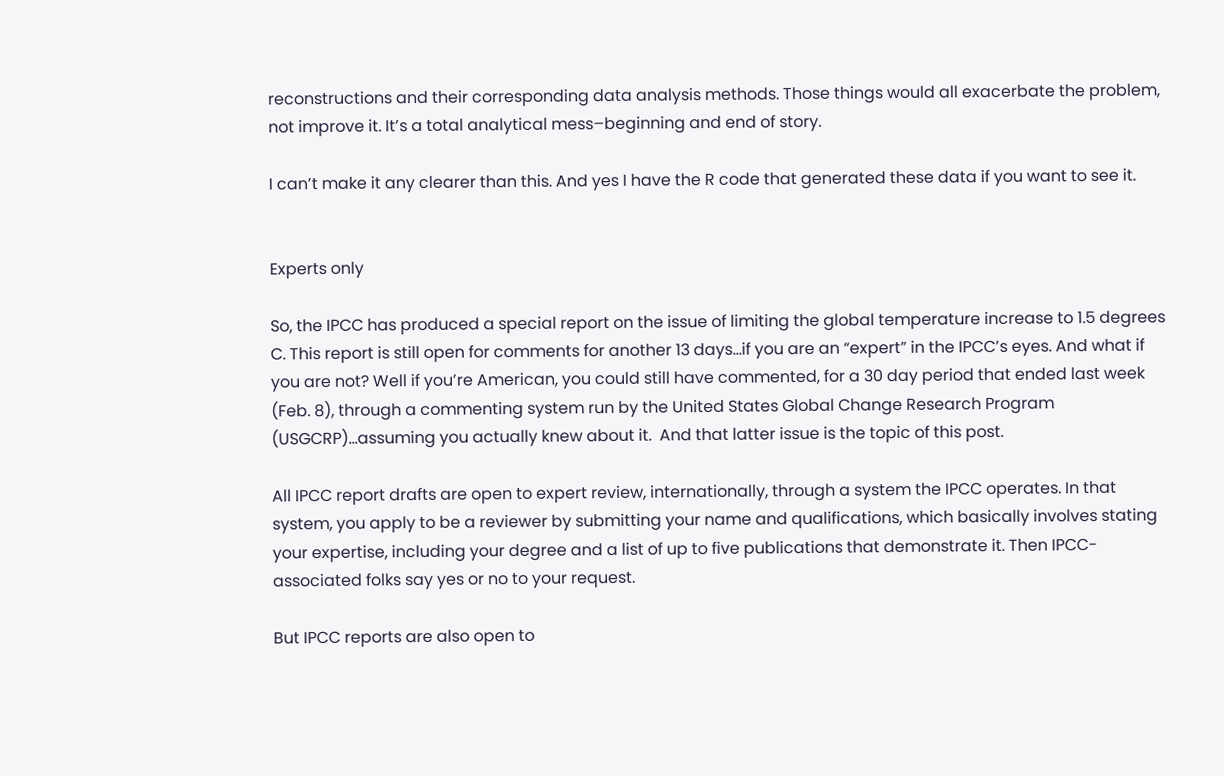reconstructions and their corresponding data analysis methods. Those things would all exacerbate the problem, not improve it. It’s a total analytical mess–beginning and end of story.

I can’t make it any clearer than this. And yes I have the R code that generated these data if you want to see it.


Experts only

So, the IPCC has produced a special report on the issue of limiting the global temperature increase to 1.5 degrees C. This report is still open for comments for another 13 days…if you are an “expert” in the IPCC’s eyes. And what if you are not? Well if you’re American, you could still have commented, for a 30 day period that ended last week (Feb. 8), through a commenting system run by the United States Global Change Research Program (USGCRP)…assuming you actually knew about it.  And that latter issue is the topic of this post.

All IPCC report drafts are open to expert review, internationally, through a system the IPCC operates. In that system, you apply to be a reviewer by submitting your name and qualifications, which basically involves stating your expertise, including your degree and a list of up to five publications that demonstrate it. Then IPCC-associated folks say yes or no to your request.

But IPCC reports are also open to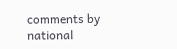comments by national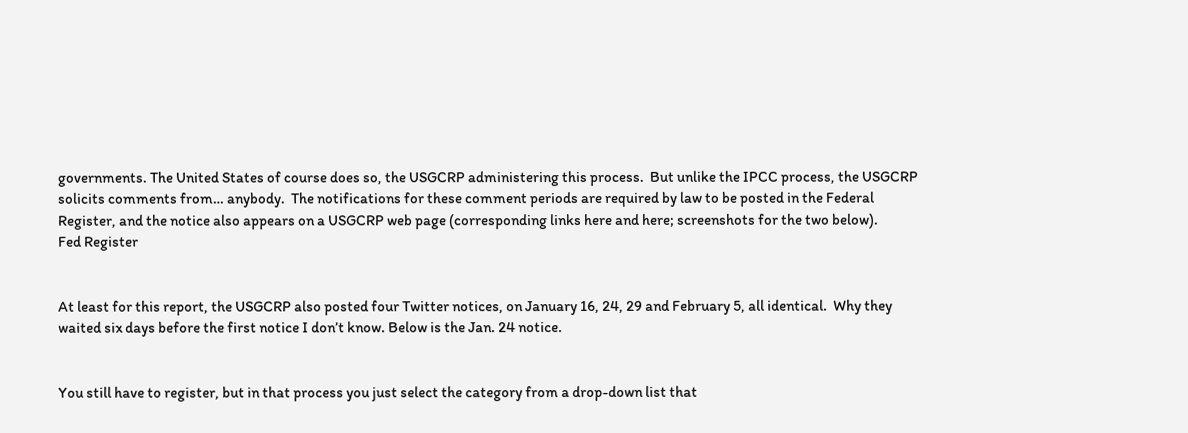governments. The United States of course does so, the USGCRP administering this process.  But unlike the IPCC process, the USGCRP solicits comments from… anybody.  The notifications for these comment periods are required by law to be posted in the Federal Register, and the notice also appears on a USGCRP web page (corresponding links here and here; screenshots for the two below).
Fed Register


At least for this report, the USGCRP also posted four Twitter notices, on January 16, 24, 29 and February 5, all identical.  Why they waited six days before the first notice I don’t know. Below is the Jan. 24 notice.


You still have to register, but in that process you just select the category from a drop-down list that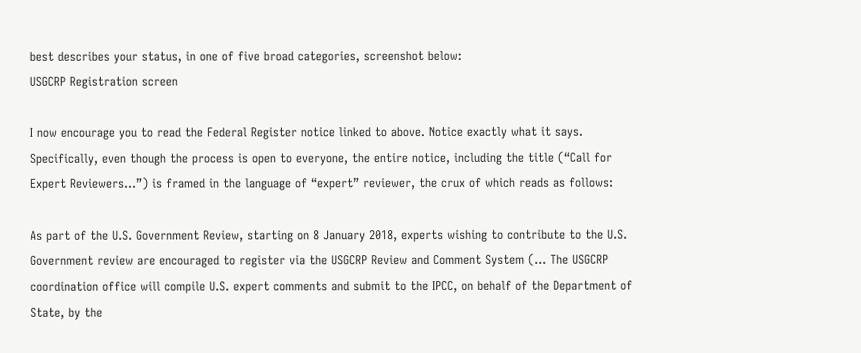best describes your status, in one of five broad categories, screenshot below:
USGCRP Registration screen

I now encourage you to read the Federal Register notice linked to above. Notice exactly what it says. Specifically, even though the process is open to everyone, the entire notice, including the title (“Call for Expert Reviewers…”) is framed in the language of “expert” reviewer, the crux of which reads as follows:

As part of the U.S. Government Review, starting on 8 January 2018, experts wishing to contribute to the U.S. Government review are encouraged to register via the USGCRP Review and Comment System (… The USGCRP coordination office will compile U.S. expert comments and submit to the IPCC, on behalf of the Department of State, by the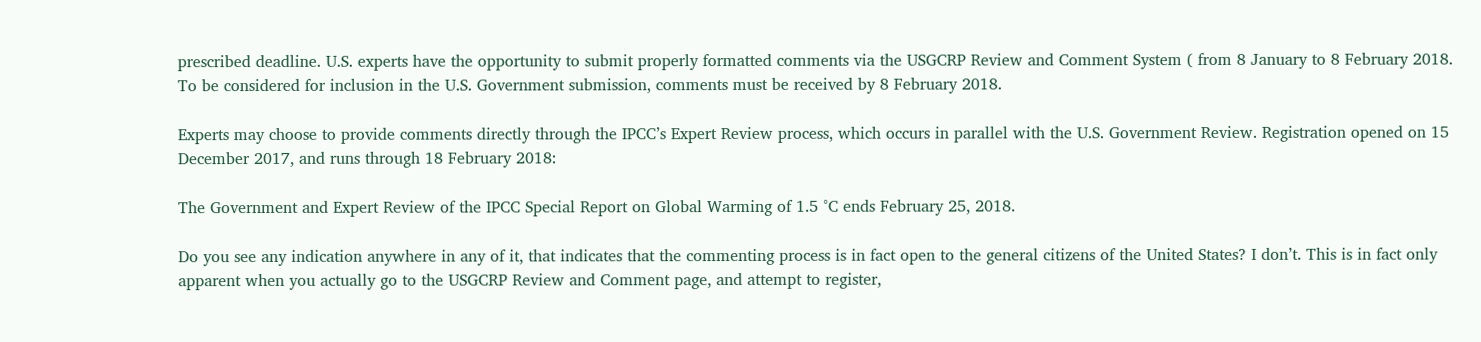prescribed deadline. U.S. experts have the opportunity to submit properly formatted comments via the USGCRP Review and Comment System ( from 8 January to 8 February 2018. To be considered for inclusion in the U.S. Government submission, comments must be received by 8 February 2018.

Experts may choose to provide comments directly through the IPCC’s Expert Review process, which occurs in parallel with the U.S. Government Review. Registration opened on 15 December 2017, and runs through 18 February 2018:

The Government and Expert Review of the IPCC Special Report on Global Warming of 1.5 °C ends February 25, 2018.

Do you see any indication anywhere in any of it, that indicates that the commenting process is in fact open to the general citizens of the United States? I don’t. This is in fact only apparent when you actually go to the USGCRP Review and Comment page, and attempt to register,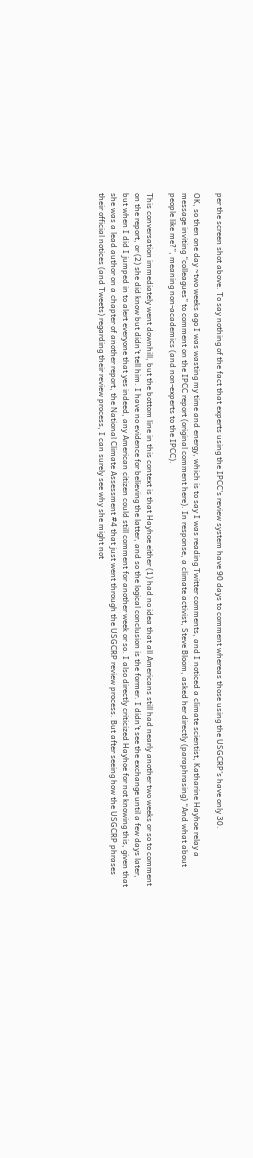per the screen shot above. To say nothing of the fact that experts using the IPCC’s review system have 90 days to comment whereas those using the USGCRP’s have only 30.

OK, so then one day ~two weeks ago I was wasting my time and energy, which is to say I was reading Twitter comments, and I noticed a climate scientist, Katharine Hayhoe relay a message inviting “colleagues” to comment on the IPCC report (original comment here). In response, a climate activist, Steve Bloom, asked her directly (paraphrasing) “And what about people like me?”, meaning non-academics (and non-experts to the IPCC).

This conversation immediately went downhill, but the bottom line in this context is that Hayhoe either (1) had no idea that all Americans still had nearly another two weeks or so to comment on the report, or (2) she did know but didn’t tell him. I have no evidence for believing the latter, and so the logical conclusion is the former. I didn’t see the exchange until a few days later, but when I did I jumped in to alert everyone that yes indeed, any American citizen could still comment for another week or so. I also directly criticized Hayhoe for not knowing this, given that she was a lead author on a chapter of another report, the National Climate Assessment #4 that just went through the USGCRP review process. But after seeing how the USGCRP phrases their official notices (and Tweets) regarding their review process, I can surely see why she might not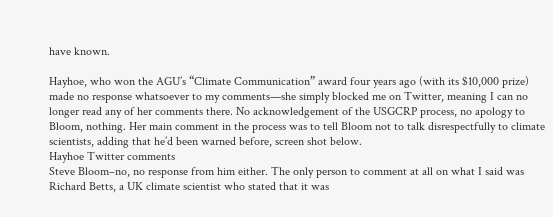have known.

Hayhoe, who won the AGU’s “Climate Communication” award four years ago (with its $10,000 prize) made no response whatsoever to my comments—she simply blocked me on Twitter, meaning I can no longer read any of her comments there. No acknowledgement of the USGCRP process, no apology to Bloom, nothing. Her main comment in the process was to tell Bloom not to talk disrespectfully to climate scientists, adding that he’d been warned before, screen shot below.
Hayhoe Twitter comments
Steve Bloom–no, no response from him either. The only person to comment at all on what I said was Richard Betts, a UK climate scientist who stated that it was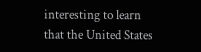interesting to learn that the United States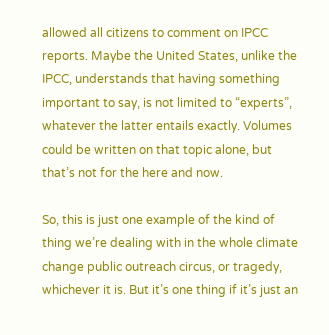allowed all citizens to comment on IPCC reports. Maybe the United States, unlike the IPCC, understands that having something important to say, is not limited to “experts”, whatever the latter entails exactly. Volumes could be written on that topic alone, but that’s not for the here and now.

So, this is just one example of the kind of thing we’re dealing with in the whole climate change public outreach circus, or tragedy, whichever it is. But it’s one thing if it’s just an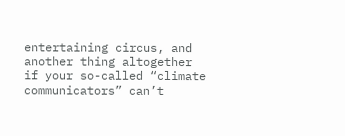entertaining circus, and another thing altogether if your so-called “climate communicators” can’t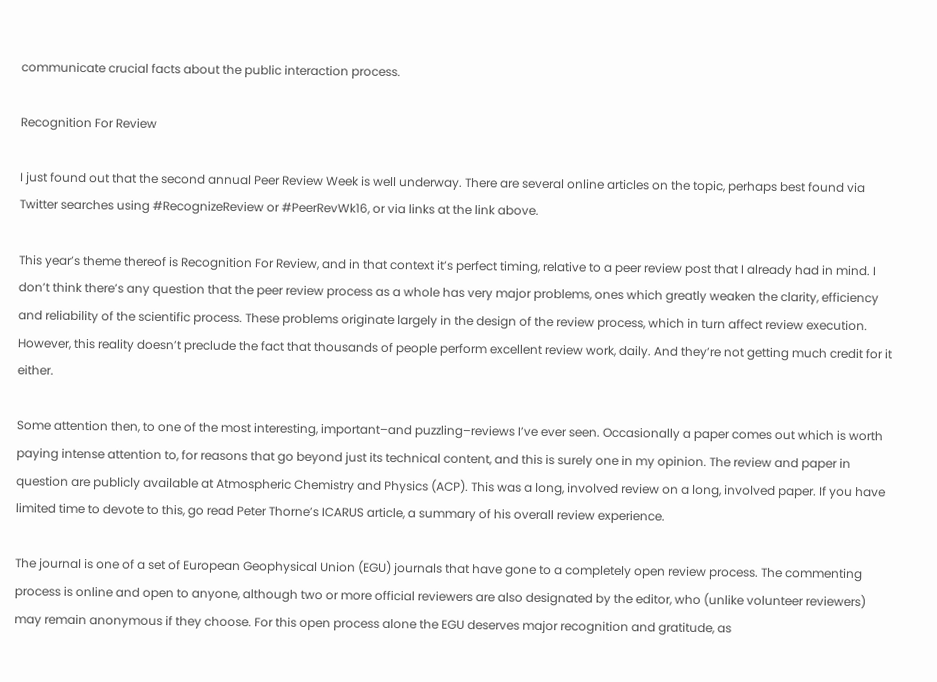communicate crucial facts about the public interaction process.

Recognition For Review

I just found out that the second annual Peer Review Week is well underway. There are several online articles on the topic, perhaps best found via Twitter searches using #RecognizeReview or #PeerRevWk16, or via links at the link above.

This year’s theme thereof is Recognition For Review, and in that context it’s perfect timing, relative to a peer review post that I already had in mind. I don’t think there’s any question that the peer review process as a whole has very major problems, ones which greatly weaken the clarity, efficiency and reliability of the scientific process. These problems originate largely in the design of the review process, which in turn affect review execution. However, this reality doesn’t preclude the fact that thousands of people perform excellent review work, daily. And they’re not getting much credit for it either.

Some attention then, to one of the most interesting, important–and puzzling–reviews I’ve ever seen. Occasionally a paper comes out which is worth paying intense attention to, for reasons that go beyond just its technical content, and this is surely one in my opinion. The review and paper in question are publicly available at Atmospheric Chemistry and Physics (ACP). This was a long, involved review on a long, involved paper. If you have limited time to devote to this, go read Peter Thorne’s ICARUS article, a summary of his overall review experience.

The journal is one of a set of European Geophysical Union (EGU) journals that have gone to a completely open review process. The commenting process is online and open to anyone, although two or more official reviewers are also designated by the editor, who (unlike volunteer reviewers) may remain anonymous if they choose. For this open process alone the EGU deserves major recognition and gratitude, as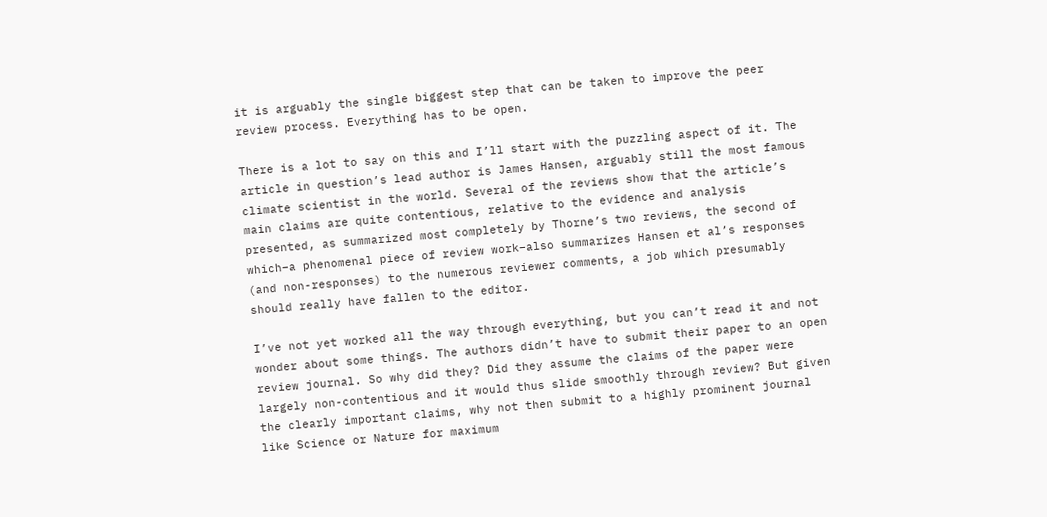it is arguably the single biggest step that can be taken to improve the peer review process. Everything has to be open.

There is a lot to say on this and I’ll start with the puzzling aspect of it. The article in question’s lead author is James Hansen, arguably still the most famous climate scientist in the world. Several of the reviews show that the article’s main claims are quite contentious, relative to the evidence and analysis presented, as summarized most completely by Thorne’s two reviews, the second of which–a phenomenal piece of review work–also summarizes Hansen et al’s responses (and non-responses) to the numerous reviewer comments, a job which presumably should really have fallen to the editor.

I’ve not yet worked all the way through everything, but you can’t read it and not wonder about some things. The authors didn’t have to submit their paper to an open review journal. So why did they? Did they assume the claims of the paper were largely non-contentious and it would thus slide smoothly through review? But given the clearly important claims, why not then submit to a highly prominent journal like Science or Nature for maximum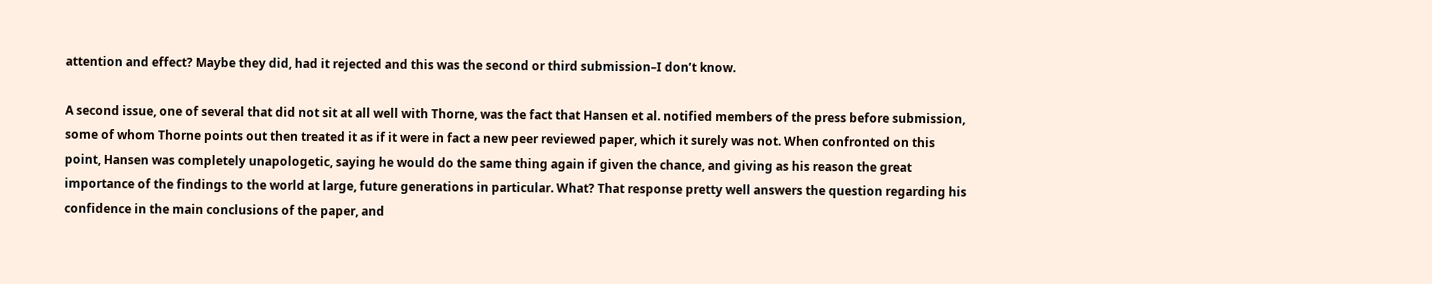attention and effect? Maybe they did, had it rejected and this was the second or third submission–I don’t know.

A second issue, one of several that did not sit at all well with Thorne, was the fact that Hansen et al. notified members of the press before submission, some of whom Thorne points out then treated it as if it were in fact a new peer reviewed paper, which it surely was not. When confronted on this point, Hansen was completely unapologetic, saying he would do the same thing again if given the chance, and giving as his reason the great importance of the findings to the world at large, future generations in particular. What? That response pretty well answers the question regarding his confidence in the main conclusions of the paper, and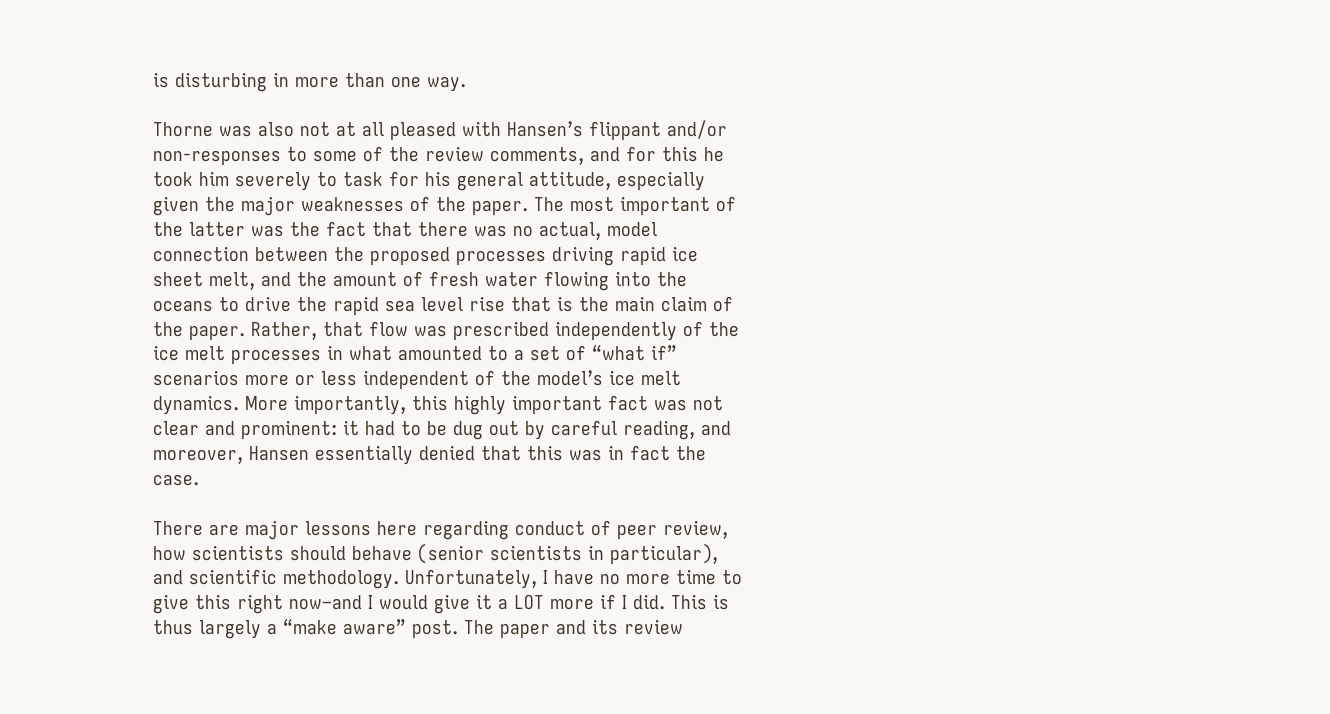is disturbing in more than one way.

Thorne was also not at all pleased with Hansen’s flippant and/or non-responses to some of the review comments, and for this he took him severely to task for his general attitude, especially given the major weaknesses of the paper. The most important of the latter was the fact that there was no actual, model connection between the proposed processes driving rapid ice sheet melt, and the amount of fresh water flowing into the oceans to drive the rapid sea level rise that is the main claim of the paper. Rather, that flow was prescribed independently of the ice melt processes in what amounted to a set of “what if” scenarios more or less independent of the model’s ice melt dynamics. More importantly, this highly important fact was not clear and prominent: it had to be dug out by careful reading, and moreover, Hansen essentially denied that this was in fact the case.

There are major lessons here regarding conduct of peer review, how scientists should behave (senior scientists in particular), and scientific methodology. Unfortunately, I have no more time to give this right now–and I would give it a LOT more if I did. This is thus largely a “make aware” post. The paper and its review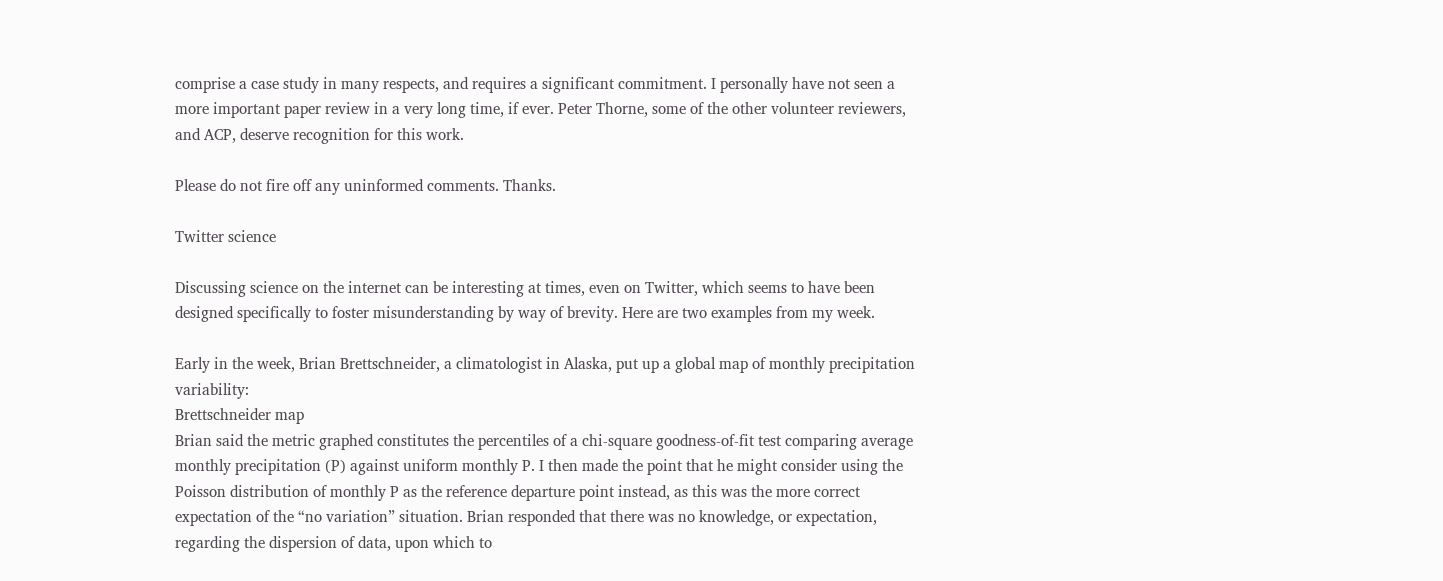comprise a case study in many respects, and requires a significant commitment. I personally have not seen a more important paper review in a very long time, if ever. Peter Thorne, some of the other volunteer reviewers, and ACP, deserve recognition for this work.

Please do not fire off any uninformed comments. Thanks.

Twitter science

Discussing science on the internet can be interesting at times, even on Twitter, which seems to have been designed specifically to foster misunderstanding by way of brevity. Here are two examples from my week.

Early in the week, Brian Brettschneider, a climatologist in Alaska, put up a global map of monthly precipitation variability:
Brettschneider map
Brian said the metric graphed constitutes the percentiles of a chi-square goodness-of-fit test comparing average monthly precipitation (P) against uniform monthly P. I then made the point that he might consider using the Poisson distribution of monthly P as the reference departure point instead, as this was the more correct expectation of the “no variation” situation. Brian responded that there was no knowledge, or expectation, regarding the dispersion of data, upon which to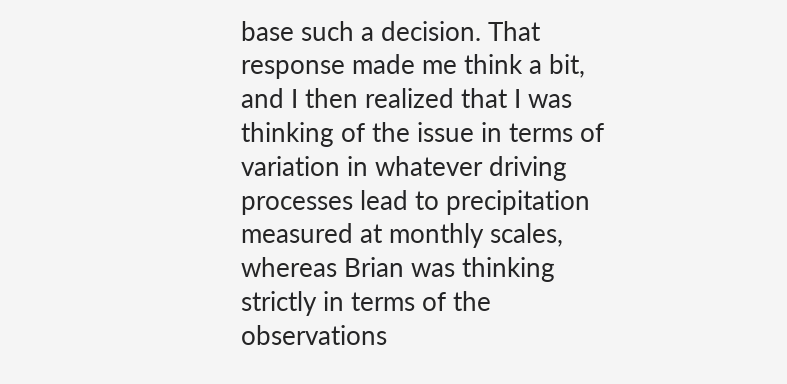base such a decision. That response made me think a bit, and I then realized that I was thinking of the issue in terms of variation in whatever driving processes lead to precipitation measured at monthly scales, whereas Brian was thinking strictly in terms of the observations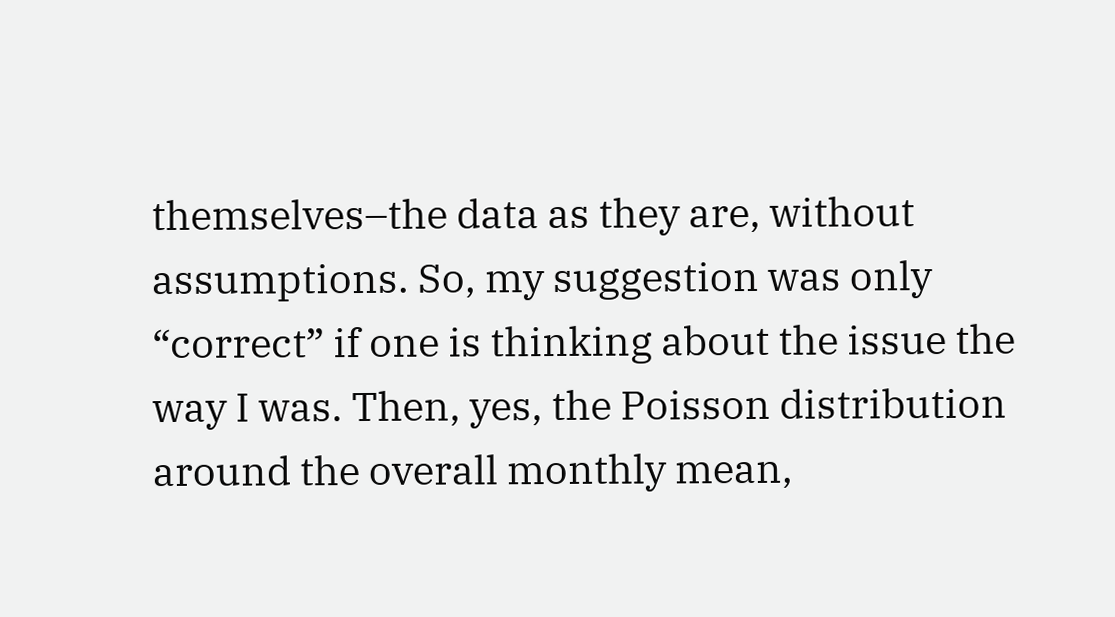themselves–the data as they are, without assumptions. So, my suggestion was only “correct” if one is thinking about the issue the way I was. Then, yes, the Poisson distribution around the overall monthly mean,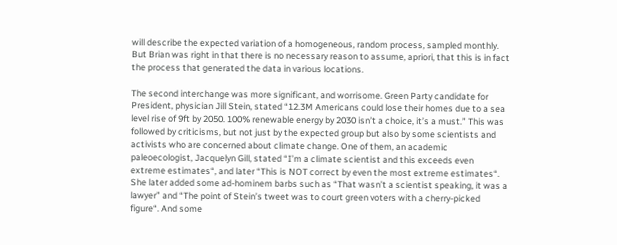will describe the expected variation of a homogeneous, random process, sampled monthly. But Brian was right in that there is no necessary reason to assume, apriori, that this is in fact the process that generated the data in various locations.

The second interchange was more significant, and worrisome. Green Party candidate for President, physician Jill Stein, stated “12.3M Americans could lose their homes due to a sea level rise of 9ft by 2050. 100% renewable energy by 2030 isn’t a choice, it’s a must.” This was followed by criticisms, but not just by the expected group but also by some scientists and activists who are concerned about climate change. One of them, an academic paleoecologist, Jacquelyn Gill, stated “I’m a climate scientist and this exceeds even extreme estimates“, and later “This is NOT correct by even the most extreme estimates“. She later added some ad-hominem barbs such as “That wasn’t a scientist speaking, it was a lawyer” and “The point of Stein’s tweet was to court green voters with a cherry-picked figure“. And some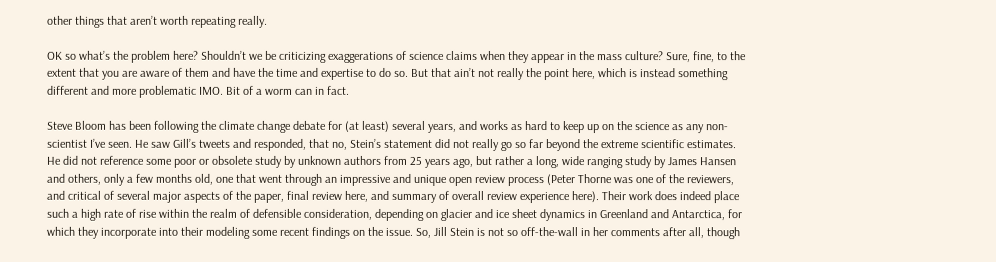other things that aren’t worth repeating really.

OK so what’s the problem here? Shouldn’t we be criticizing exaggerations of science claims when they appear in the mass culture? Sure, fine, to the extent that you are aware of them and have the time and expertise to do so. But that ain’t not really the point here, which is instead something different and more problematic IMO. Bit of a worm can in fact.

Steve Bloom has been following the climate change debate for (at least) several years, and works as hard to keep up on the science as any non-scientist I’ve seen. He saw Gill’s tweets and responded, that no, Stein’s statement did not really go so far beyond the extreme scientific estimates. He did not reference some poor or obsolete study by unknown authors from 25 years ago, but rather a long, wide ranging study by James Hansen and others, only a few months old, one that went through an impressive and unique open review process (Peter Thorne was one of the reviewers, and critical of several major aspects of the paper, final review here, and summary of overall review experience here). Their work does indeed place such a high rate of rise within the realm of defensible consideration, depending on glacier and ice sheet dynamics in Greenland and Antarctica, for which they incorporate into their modeling some recent findings on the issue. So, Jill Stein is not so off-the-wall in her comments after all, though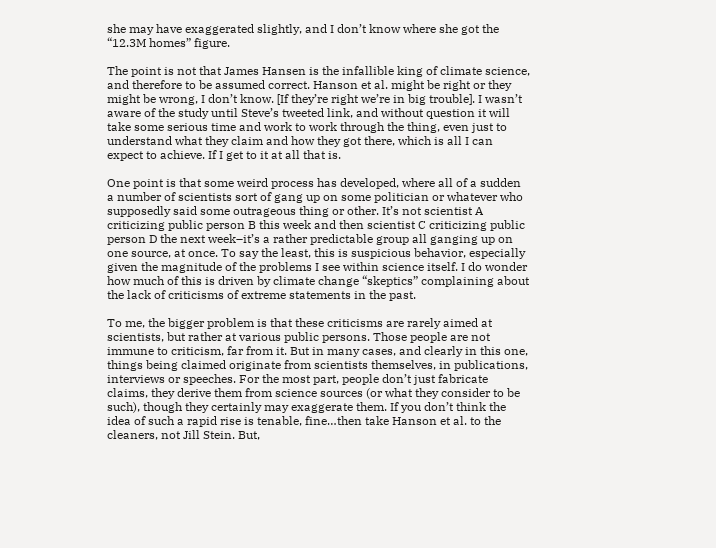she may have exaggerated slightly, and I don’t know where she got the “12.3M homes” figure.

The point is not that James Hansen is the infallible king of climate science, and therefore to be assumed correct. Hanson et al. might be right or they might be wrong, I don’t know. [If they’re right we’re in big trouble]. I wasn’t aware of the study until Steve’s tweeted link, and without question it will take some serious time and work to work through the thing, even just to understand what they claim and how they got there, which is all I can expect to achieve. If I get to it at all that is.

One point is that some weird process has developed, where all of a sudden a number of scientists sort of gang up on some politician or whatever who supposedly said some outrageous thing or other. It’s not scientist A criticizing public person B this week and then scientist C criticizing public person D the next week–it’s a rather predictable group all ganging up on one source, at once. To say the least, this is suspicious behavior, especially given the magnitude of the problems I see within science itself. I do wonder how much of this is driven by climate change “skeptics” complaining about the lack of criticisms of extreme statements in the past.

To me, the bigger problem is that these criticisms are rarely aimed at scientists, but rather at various public persons. Those people are not immune to criticism, far from it. But in many cases, and clearly in this one, things being claimed originate from scientists themselves, in publications, interviews or speeches. For the most part, people don’t just fabricate claims, they derive them from science sources (or what they consider to be such), though they certainly may exaggerate them. If you don’t think the idea of such a rapid rise is tenable, fine…then take Hanson et al. to the cleaners, not Jill Stein. But,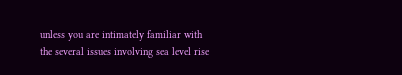unless you are intimately familiar with the several issues involving sea level rise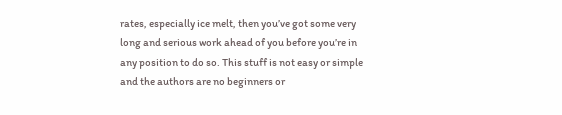rates, especially ice melt, then you’ve got some very long and serious work ahead of you before you’re in any position to do so. This stuff is not easy or simple and the authors are no beginners or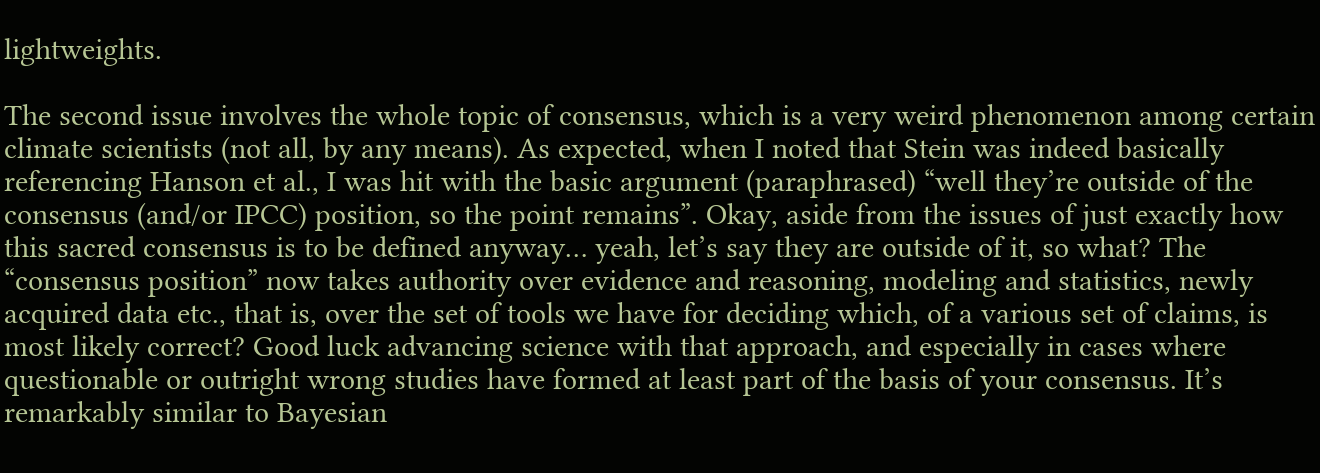lightweights.

The second issue involves the whole topic of consensus, which is a very weird phenomenon among certain climate scientists (not all, by any means). As expected, when I noted that Stein was indeed basically referencing Hanson et al., I was hit with the basic argument (paraphrased) “well they’re outside of the consensus (and/or IPCC) position, so the point remains”. Okay, aside from the issues of just exactly how this sacred consensus is to be defined anyway… yeah, let’s say they are outside of it, so what? The “consensus position” now takes authority over evidence and reasoning, modeling and statistics, newly acquired data etc., that is, over the set of tools we have for deciding which, of a various set of claims, is most likely correct? Good luck advancing science with that approach, and especially in cases where questionable or outright wrong studies have formed at least part of the basis of your consensus. It’s remarkably similar to Bayesian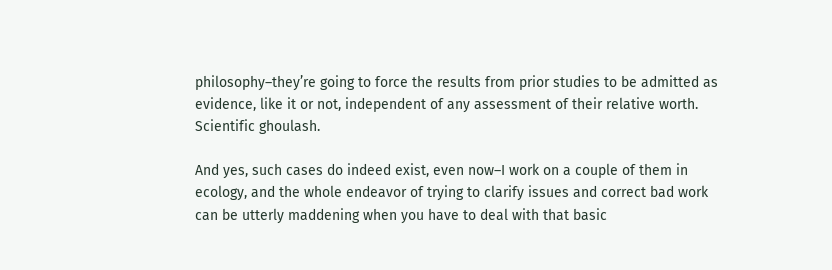philosophy–they’re going to force the results from prior studies to be admitted as evidence, like it or not, independent of any assessment of their relative worth. Scientific ghoulash.

And yes, such cases do indeed exist, even now–I work on a couple of them in ecology, and the whole endeavor of trying to clarify issues and correct bad work can be utterly maddening when you have to deal with that basic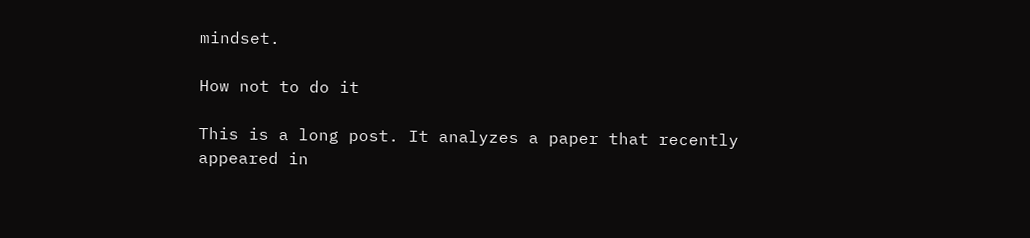mindset.

How not to do it

This is a long post. It analyzes a paper that recently appeared in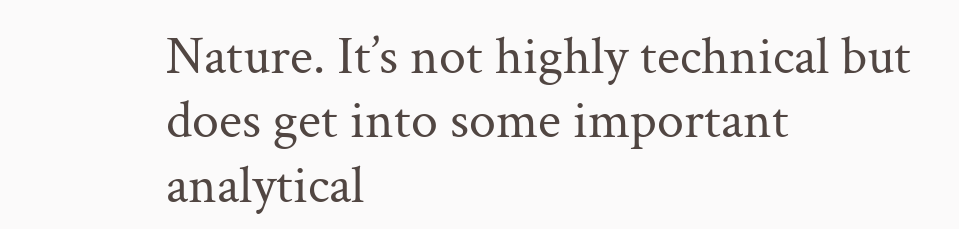Nature. It’s not highly technical but does get into some important analytical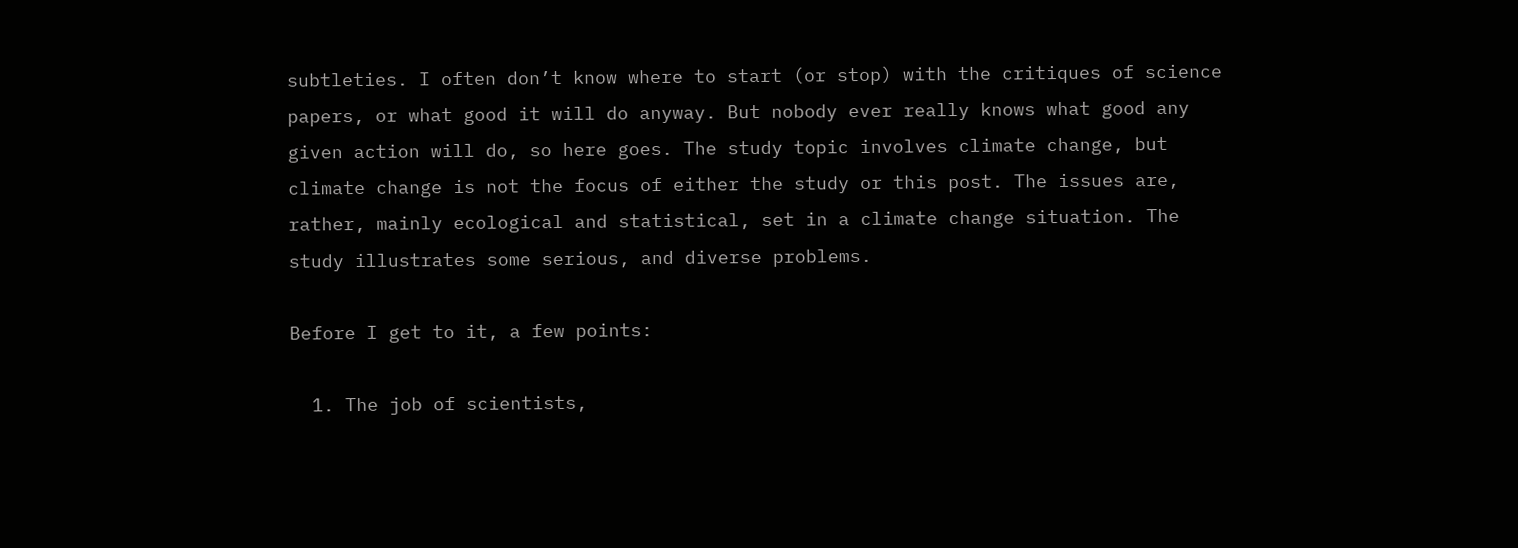subtleties. I often don’t know where to start (or stop) with the critiques of science papers, or what good it will do anyway. But nobody ever really knows what good any given action will do, so here goes. The study topic involves climate change, but climate change is not the focus of either the study or this post. The issues are, rather, mainly ecological and statistical, set in a climate change situation. The study illustrates some serious, and diverse problems.

Before I get to it, a few points:

  1. The job of scientists,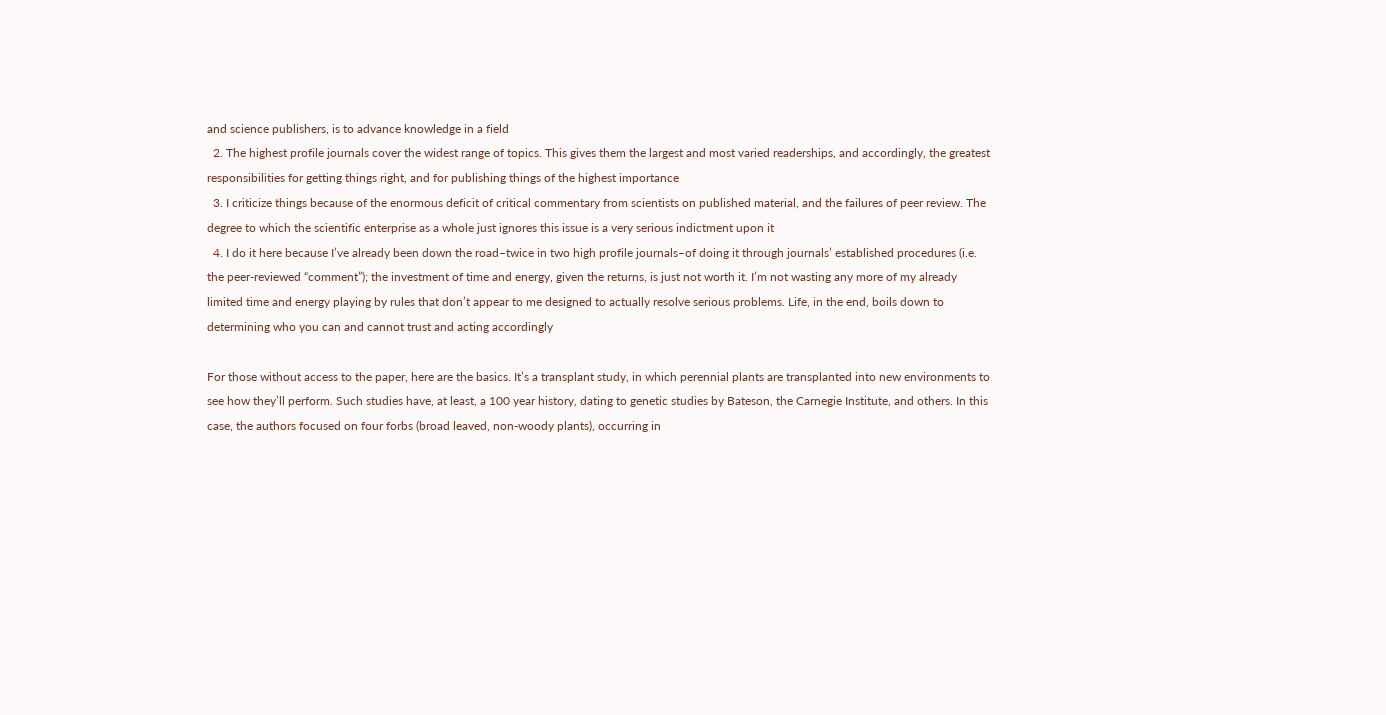and science publishers, is to advance knowledge in a field
  2. The highest profile journals cover the widest range of topics. This gives them the largest and most varied readerships, and accordingly, the greatest responsibilities for getting things right, and for publishing things of the highest importance
  3. I criticize things because of the enormous deficit of critical commentary from scientists on published material, and the failures of peer review. The degree to which the scientific enterprise as a whole just ignores this issue is a very serious indictment upon it
  4. I do it here because I’ve already been down the road–twice in two high profile journals–of doing it through journals’ established procedures (i.e. the peer-reviewed “comment”); the investment of time and energy, given the returns, is just not worth it. I’m not wasting any more of my already limited time and energy playing by rules that don’t appear to me designed to actually resolve serious problems. Life, in the end, boils down to determining who you can and cannot trust and acting accordingly

For those without access to the paper, here are the basics. It’s a transplant study, in which perennial plants are transplanted into new environments to see how they’ll perform. Such studies have, at least, a 100 year history, dating to genetic studies by Bateson, the Carnegie Institute, and others. In this case, the authors focused on four forbs (broad leaved, non-woody plants), occurring in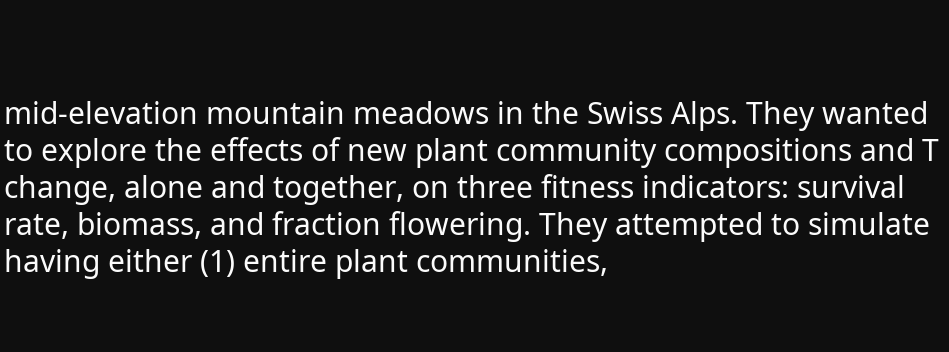mid-elevation mountain meadows in the Swiss Alps. They wanted to explore the effects of new plant community compositions and T change, alone and together, on three fitness indicators: survival rate, biomass, and fraction flowering. They attempted to simulate having either (1) entire plant communities,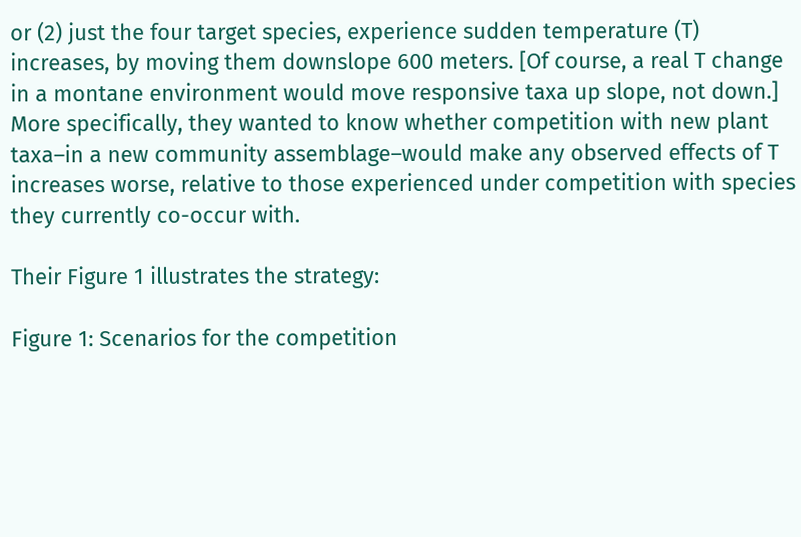or (2) just the four target species, experience sudden temperature (T) increases, by moving them downslope 600 meters. [Of course, a real T change in a montane environment would move responsive taxa up slope, not down.] More specifically, they wanted to know whether competition with new plant taxa–in a new community assemblage–would make any observed effects of T increases worse, relative to those experienced under competition with species they currently co-occur with.

Their Figure 1 illustrates the strategy:

Figure 1: Scenarios for the competition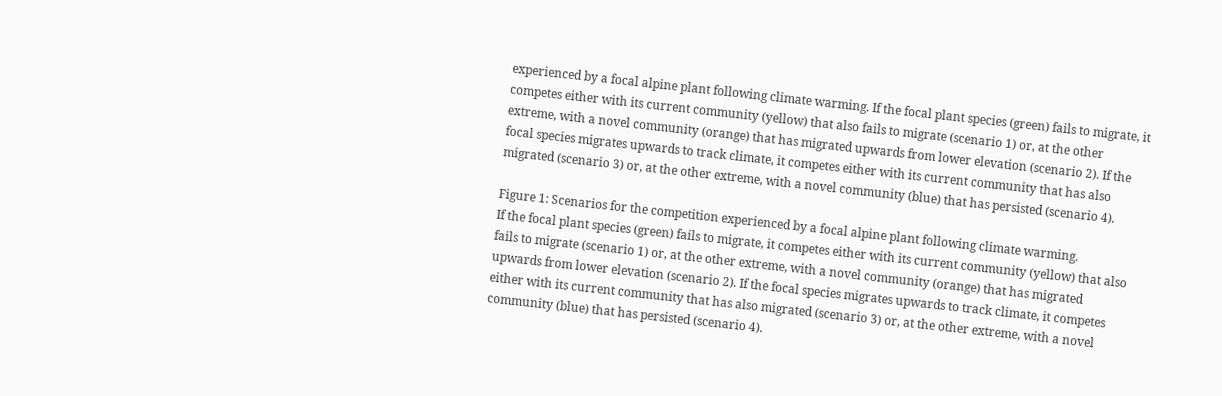experienced by a focal alpine plant following climate warming. If the focal plant species (green) fails to migrate, it competes either with its current community (yellow) that also fails to migrate (scenario 1) or, at the other extreme, with a novel community (orange) that has migrated upwards from lower elevation (scenario 2). If the focal species migrates upwards to track climate, it competes either with its current community that has also migrated (scenario 3) or, at the other extreme, with a novel community (blue) that has persisted (scenario 4).

Figure 1: Scenarios for the competition experienced by a focal alpine plant following climate warming.
If the focal plant species (green) fails to migrate, it competes either with its current community (yellow) that also fails to migrate (scenario 1) or, at the other extreme, with a novel community (orange) that has migrated upwards from lower elevation (scenario 2). If the focal species migrates upwards to track climate, it competes either with its current community that has also migrated (scenario 3) or, at the other extreme, with a novel community (blue) that has persisted (scenario 4).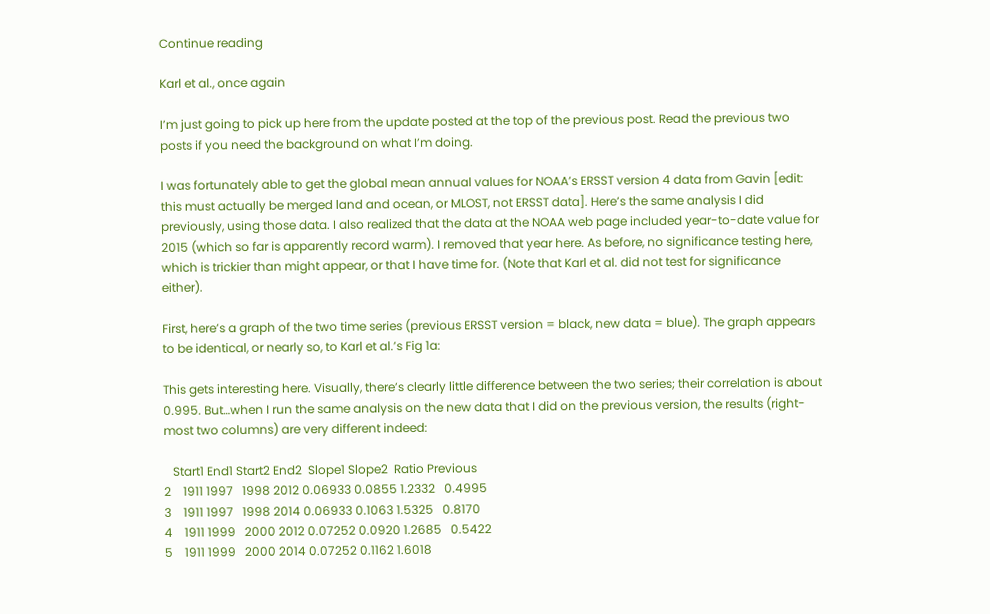Continue reading

Karl et al., once again

I’m just going to pick up here from the update posted at the top of the previous post. Read the previous two posts if you need the background on what I’m doing.

I was fortunately able to get the global mean annual values for NOAA’s ERSST version 4 data from Gavin [edit: this must actually be merged land and ocean, or MLOST, not ERSST data]. Here’s the same analysis I did previously, using those data. I also realized that the data at the NOAA web page included year-to-date value for 2015 (which so far is apparently record warm). I removed that year here. As before, no significance testing here, which is trickier than might appear, or that I have time for. (Note that Karl et al. did not test for significance either).

First, here’s a graph of the two time series (previous ERSST version = black, new data = blue). The graph appears to be identical, or nearly so, to Karl et al.’s Fig 1a:

This gets interesting here. Visually, there’s clearly little difference between the two series; their correlation is about 0.995. But…when I run the same analysis on the new data that I did on the previous version, the results (right-most two columns) are very different indeed:

   Start1 End1 Start2 End2  Slope1 Slope2  Ratio Previous
2    1911 1997   1998 2012 0.06933 0.0855 1.2332   0.4995
3    1911 1997   1998 2014 0.06933 0.1063 1.5325   0.8170
4    1911 1999   2000 2012 0.07252 0.0920 1.2685   0.5422
5    1911 1999   2000 2014 0.07252 0.1162 1.6018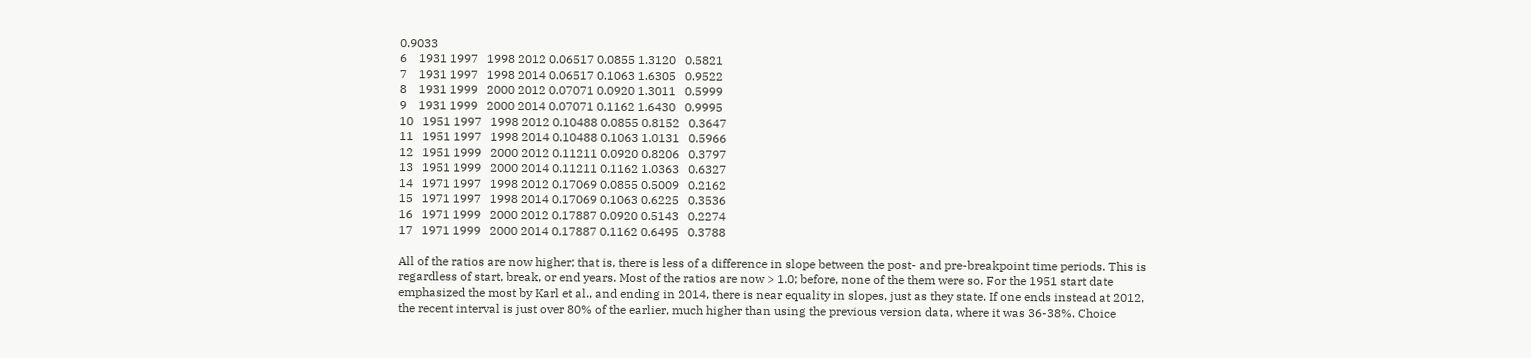0.9033
6    1931 1997   1998 2012 0.06517 0.0855 1.3120   0.5821
7    1931 1997   1998 2014 0.06517 0.1063 1.6305   0.9522
8    1931 1999   2000 2012 0.07071 0.0920 1.3011   0.5999
9    1931 1999   2000 2014 0.07071 0.1162 1.6430   0.9995
10   1951 1997   1998 2012 0.10488 0.0855 0.8152   0.3647
11   1951 1997   1998 2014 0.10488 0.1063 1.0131   0.5966
12   1951 1999   2000 2012 0.11211 0.0920 0.8206   0.3797
13   1951 1999   2000 2014 0.11211 0.1162 1.0363   0.6327
14   1971 1997   1998 2012 0.17069 0.0855 0.5009   0.2162
15   1971 1997   1998 2014 0.17069 0.1063 0.6225   0.3536
16   1971 1999   2000 2012 0.17887 0.0920 0.5143   0.2274
17   1971 1999   2000 2014 0.17887 0.1162 0.6495   0.3788

All of the ratios are now higher; that is, there is less of a difference in slope between the post- and pre-breakpoint time periods. This is regardless of start, break, or end years. Most of the ratios are now > 1.0; before, none of the them were so. For the 1951 start date emphasized the most by Karl et al., and ending in 2014, there is near equality in slopes, just as they state. If one ends instead at 2012, the recent interval is just over 80% of the earlier, much higher than using the previous version data, where it was 36-38%. Choice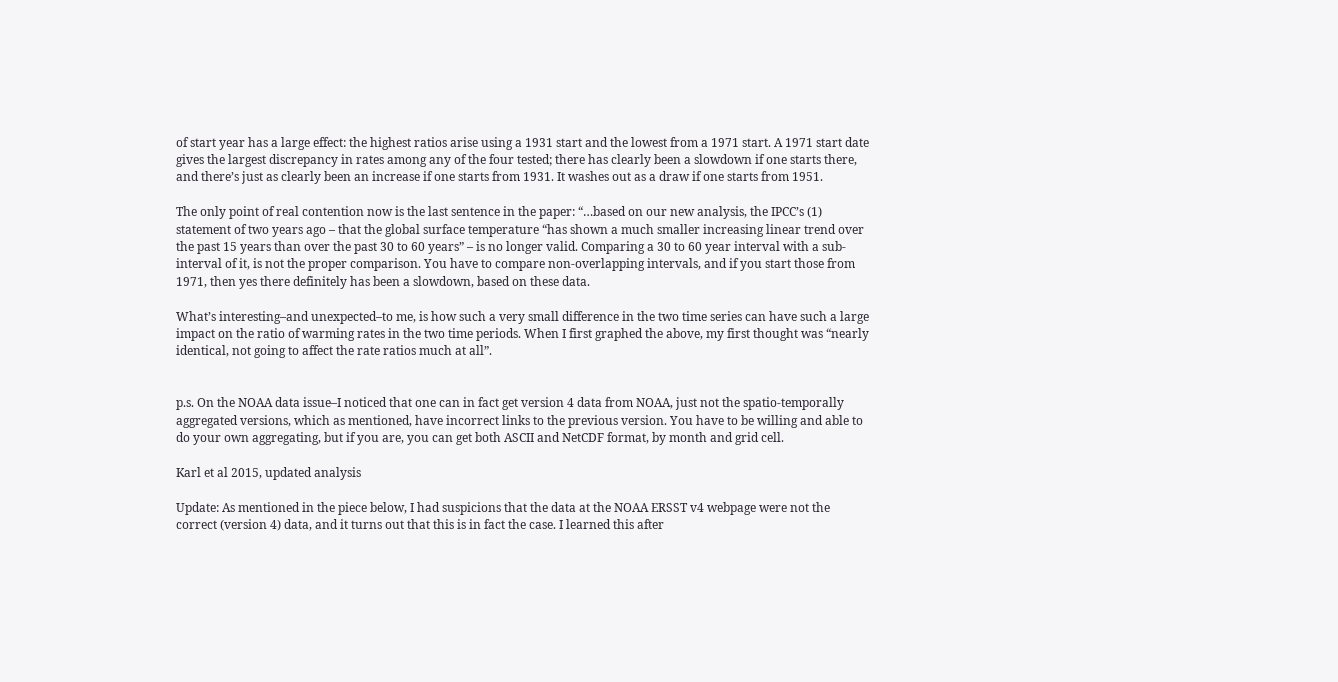of start year has a large effect: the highest ratios arise using a 1931 start and the lowest from a 1971 start. A 1971 start date gives the largest discrepancy in rates among any of the four tested; there has clearly been a slowdown if one starts there, and there’s just as clearly been an increase if one starts from 1931. It washes out as a draw if one starts from 1951.

The only point of real contention now is the last sentence in the paper: “…based on our new analysis, the IPCC’s (1) statement of two years ago – that the global surface temperature “has shown a much smaller increasing linear trend over the past 15 years than over the past 30 to 60 years” – is no longer valid. Comparing a 30 to 60 year interval with a sub-interval of it, is not the proper comparison. You have to compare non-overlapping intervals, and if you start those from 1971, then yes there definitely has been a slowdown, based on these data.

What’s interesting–and unexpected–to me, is how such a very small difference in the two time series can have such a large impact on the ratio of warming rates in the two time periods. When I first graphed the above, my first thought was “nearly identical, not going to affect the rate ratios much at all”.


p.s. On the NOAA data issue–I noticed that one can in fact get version 4 data from NOAA, just not the spatio-temporally aggregated versions, which as mentioned, have incorrect links to the previous version. You have to be willing and able to do your own aggregating, but if you are, you can get both ASCII and NetCDF format, by month and grid cell.

Karl et al 2015, updated analysis

Update: As mentioned in the piece below, I had suspicions that the data at the NOAA ERSST v4 webpage were not the correct (version 4) data, and it turns out that this is in fact the case. I learned this after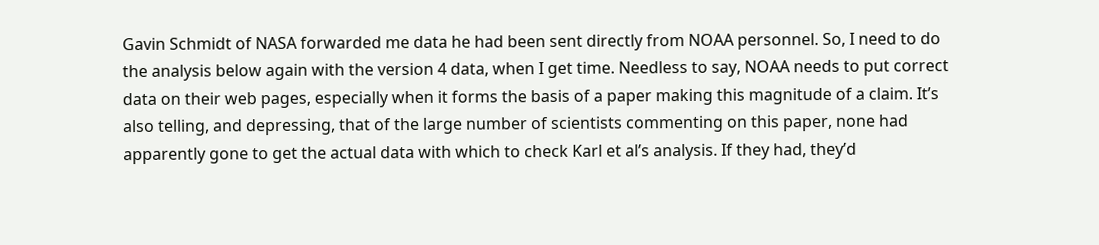Gavin Schmidt of NASA forwarded me data he had been sent directly from NOAA personnel. So, I need to do the analysis below again with the version 4 data, when I get time. Needless to say, NOAA needs to put correct data on their web pages, especially when it forms the basis of a paper making this magnitude of a claim. It’s also telling, and depressing, that of the large number of scientists commenting on this paper, none had apparently gone to get the actual data with which to check Karl et al’s analysis. If they had, they’d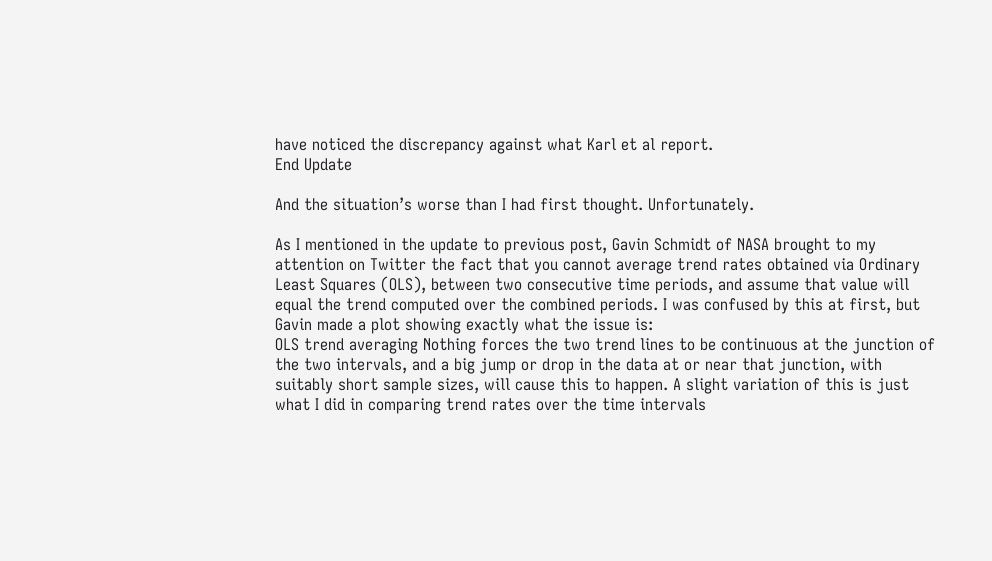have noticed the discrepancy against what Karl et al report.
End Update

And the situation’s worse than I had first thought. Unfortunately.

As I mentioned in the update to previous post, Gavin Schmidt of NASA brought to my attention on Twitter the fact that you cannot average trend rates obtained via Ordinary Least Squares (OLS), between two consecutive time periods, and assume that value will equal the trend computed over the combined periods. I was confused by this at first, but Gavin made a plot showing exactly what the issue is:
OLS trend averaging Nothing forces the two trend lines to be continuous at the junction of the two intervals, and a big jump or drop in the data at or near that junction, with suitably short sample sizes, will cause this to happen. A slight variation of this is just what I did in comparing trend rates over the time intervals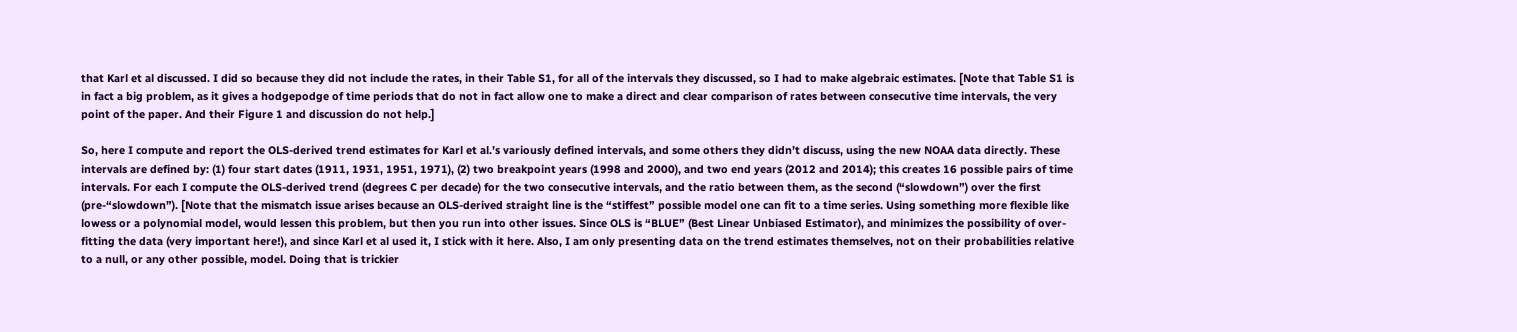that Karl et al discussed. I did so because they did not include the rates, in their Table S1, for all of the intervals they discussed, so I had to make algebraic estimates. [Note that Table S1 is in fact a big problem, as it gives a hodgepodge of time periods that do not in fact allow one to make a direct and clear comparison of rates between consecutive time intervals, the very point of the paper. And their Figure 1 and discussion do not help.]

So, here I compute and report the OLS-derived trend estimates for Karl et al.’s variously defined intervals, and some others they didn’t discuss, using the new NOAA data directly. These intervals are defined by: (1) four start dates (1911, 1931, 1951, 1971), (2) two breakpoint years (1998 and 2000), and two end years (2012 and 2014); this creates 16 possible pairs of time intervals. For each I compute the OLS-derived trend (degrees C per decade) for the two consecutive intervals, and the ratio between them, as the second (“slowdown”) over the first (pre-“slowdown”). [Note that the mismatch issue arises because an OLS-derived straight line is the “stiffest” possible model one can fit to a time series. Using something more flexible like lowess or a polynomial model, would lessen this problem, but then you run into other issues. Since OLS is “BLUE” (Best Linear Unbiased Estimator), and minimizes the possibility of over-fitting the data (very important here!), and since Karl et al used it, I stick with it here. Also, I am only presenting data on the trend estimates themselves, not on their probabilities relative to a null, or any other possible, model. Doing that is trickier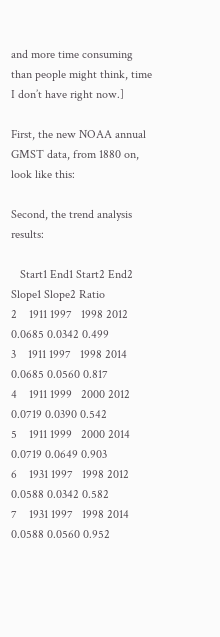and more time consuming than people might think, time I don’t have right now.]

First, the new NOAA annual GMST data, from 1880 on, look like this:

Second, the trend analysis results:

   Start1 End1 Start2 End2 Slope1 Slope2 Ratio
2    1911 1997   1998 2012 0.0685 0.0342 0.499
3    1911 1997   1998 2014 0.0685 0.0560 0.817
4    1911 1999   2000 2012 0.0719 0.0390 0.542
5    1911 1999   2000 2014 0.0719 0.0649 0.903
6    1931 1997   1998 2012 0.0588 0.0342 0.582
7    1931 1997   1998 2014 0.0588 0.0560 0.952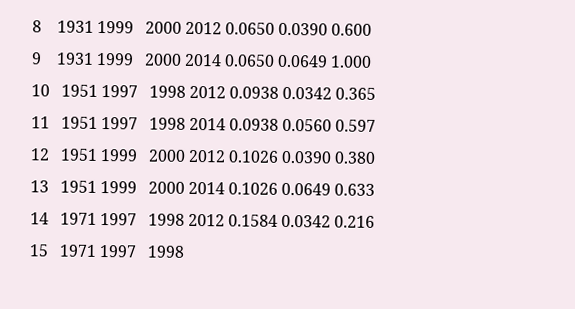8    1931 1999   2000 2012 0.0650 0.0390 0.600
9    1931 1999   2000 2014 0.0650 0.0649 1.000
10   1951 1997   1998 2012 0.0938 0.0342 0.365
11   1951 1997   1998 2014 0.0938 0.0560 0.597
12   1951 1999   2000 2012 0.1026 0.0390 0.380
13   1951 1999   2000 2014 0.1026 0.0649 0.633
14   1971 1997   1998 2012 0.1584 0.0342 0.216
15   1971 1997   1998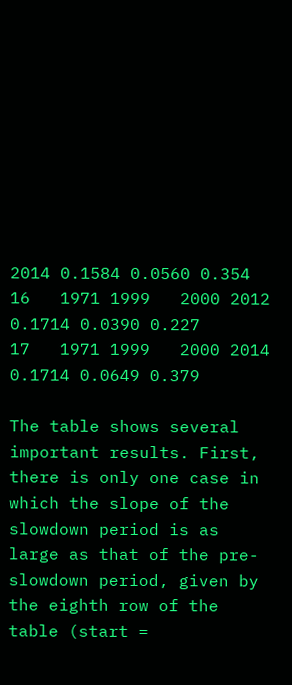2014 0.1584 0.0560 0.354
16   1971 1999   2000 2012 0.1714 0.0390 0.227
17   1971 1999   2000 2014 0.1714 0.0649 0.379

The table shows several important results. First, there is only one case in which the slope of the slowdown period is as large as that of the pre-slowdown period, given by the eighth row of the table (start =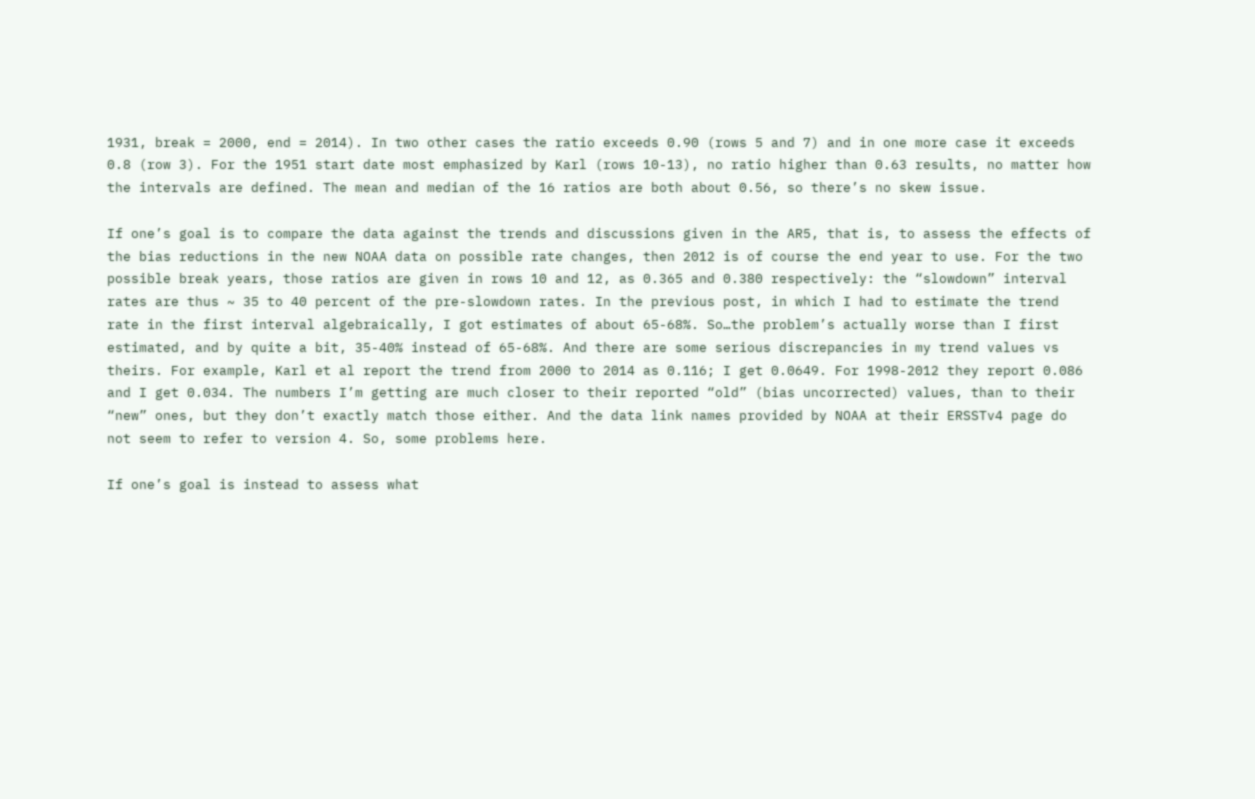1931, break = 2000, end = 2014). In two other cases the ratio exceeds 0.90 (rows 5 and 7) and in one more case it exceeds 0.8 (row 3). For the 1951 start date most emphasized by Karl (rows 10-13), no ratio higher than 0.63 results, no matter how the intervals are defined. The mean and median of the 16 ratios are both about 0.56, so there’s no skew issue.

If one’s goal is to compare the data against the trends and discussions given in the AR5, that is, to assess the effects of the bias reductions in the new NOAA data on possible rate changes, then 2012 is of course the end year to use. For the two possible break years, those ratios are given in rows 10 and 12, as 0.365 and 0.380 respectively: the “slowdown” interval rates are thus ~ 35 to 40 percent of the pre-slowdown rates. In the previous post, in which I had to estimate the trend rate in the first interval algebraically, I got estimates of about 65-68%. So…the problem’s actually worse than I first estimated, and by quite a bit, 35-40% instead of 65-68%. And there are some serious discrepancies in my trend values vs theirs. For example, Karl et al report the trend from 2000 to 2014 as 0.116; I get 0.0649. For 1998-2012 they report 0.086 and I get 0.034. The numbers I’m getting are much closer to their reported “old” (bias uncorrected) values, than to their “new” ones, but they don’t exactly match those either. And the data link names provided by NOAA at their ERSSTv4 page do not seem to refer to version 4. So, some problems here.

If one’s goal is instead to assess what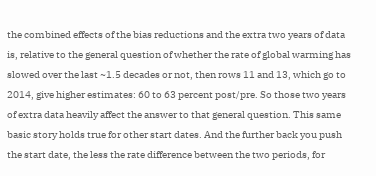the combined effects of the bias reductions and the extra two years of data is, relative to the general question of whether the rate of global warming has slowed over the last ~1.5 decades or not, then rows 11 and 13, which go to 2014, give higher estimates: 60 to 63 percent post/pre. So those two years of extra data heavily affect the answer to that general question. This same basic story holds true for other start dates. And the further back you push the start date, the less the rate difference between the two periods, for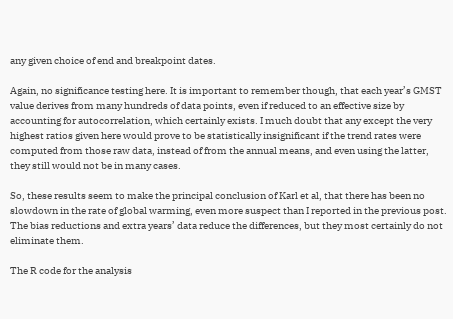any given choice of end and breakpoint dates.

Again, no significance testing here. It is important to remember though, that each year’s GMST value derives from many hundreds of data points, even if reduced to an effective size by accounting for autocorrelation, which certainly exists. I much doubt that any except the very highest ratios given here would prove to be statistically insignificant if the trend rates were computed from those raw data, instead of from the annual means, and even using the latter, they still would not be in many cases.

So, these results seem to make the principal conclusion of Karl et al, that there has been no slowdown in the rate of global warming, even more suspect than I reported in the previous post. The bias reductions and extra years’ data reduce the differences, but they most certainly do not eliminate them.

The R code for the analysis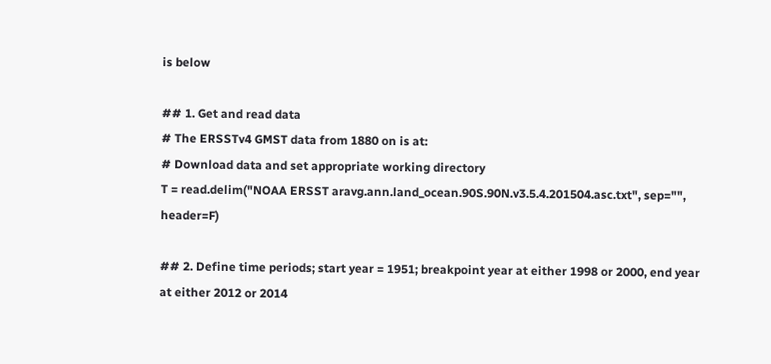is below

## 1. Get and read data
# The ERSSTv4 GMST data from 1880 on is at:
# Download data and set appropriate working directory
T = read.delim("NOAA ERSST aravg.ann.land_ocean.90S.90N.v3.5.4.201504.asc.txt", sep="", header=F)

## 2. Define time periods; start year = 1951; breakpoint year at either 1998 or 2000, end year at either 2012 or 2014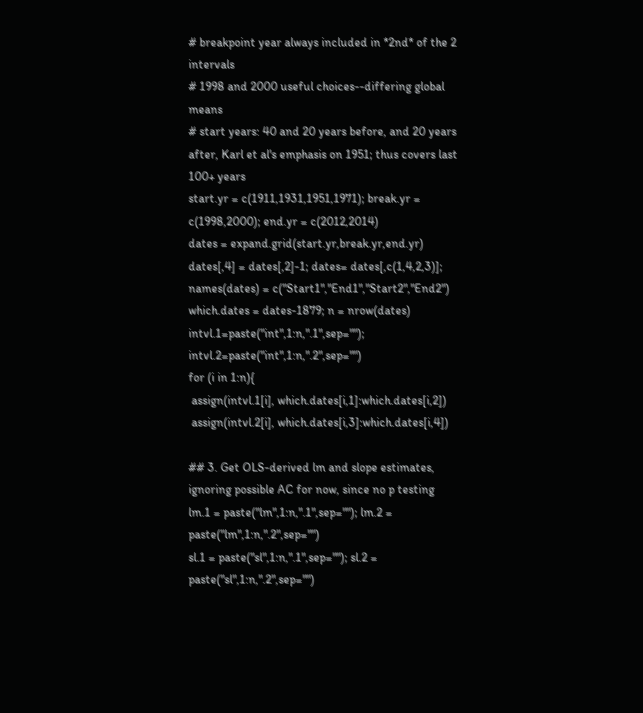# breakpoint year always included in *2nd* of the 2 intervals
# 1998 and 2000 useful choices--differing global means
# start years: 40 and 20 years before, and 20 years after, Karl et al's emphasis on 1951; thus covers last 100+ years
start.yr = c(1911,1931,1951,1971); break.yr = c(1998,2000); end.yr = c(2012,2014)
dates = expand.grid(start.yr,break.yr,end.yr)
dates[,4] = dates[,2]-1; dates= dates[,c(1,4,2,3)]; names(dates) = c("Start1","End1","Start2","End2")
which.dates = dates-1879; n = nrow(dates)
intvl.1=paste("int",1:n,".1",sep=""); intvl.2=paste("int",1:n,".2",sep="")
for (i in 1:n){
 assign(intvl.1[i], which.dates[i,1]:which.dates[i,2])
 assign(intvl.2[i], which.dates[i,3]:which.dates[i,4])

## 3. Get OLS-derived lm and slope estimates, ignoring possible AC for now, since no p testing
lm.1 = paste("lm",1:n,".1",sep=""); lm.2 = paste("lm",1:n,".2",sep="")
sl.1 = paste("sl",1:n,".1",sep=""); sl.2 = paste("sl",1:n,".2",sep="")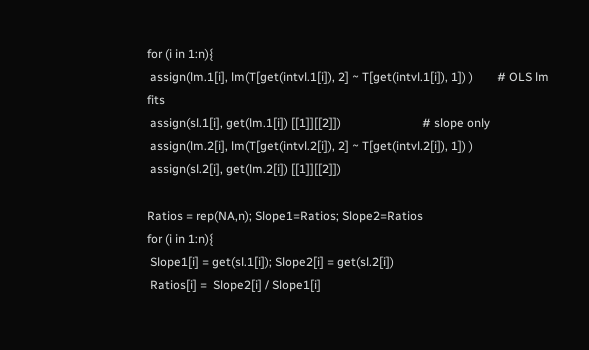for (i in 1:n){
 assign(lm.1[i], lm(T[get(intvl.1[i]), 2] ~ T[get(intvl.1[i]), 1]) )        # OLS lm fits
 assign(sl.1[i], get(lm.1[i]) [[1]][[2]])                           # slope only
 assign(lm.2[i], lm(T[get(intvl.2[i]), 2] ~ T[get(intvl.2[i]), 1]) )
 assign(sl.2[i], get(lm.2[i]) [[1]][[2]])

Ratios = rep(NA,n); Slope1=Ratios; Slope2=Ratios
for (i in 1:n){
 Slope1[i] = get(sl.1[i]); Slope2[i] = get(sl.2[i])
 Ratios[i] =  Slope2[i] / Slope1[i]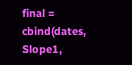final = cbind(dates, Slope1,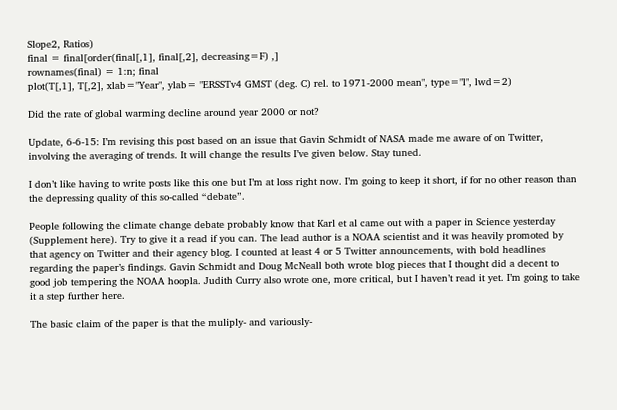Slope2, Ratios)
final = final[order(final[,1], final[,2], decreasing=F) ,]
rownames(final) = 1:n; final
plot(T[,1], T[,2], xlab="Year", ylab= "ERSSTv4 GMST (deg. C) rel. to 1971-2000 mean", type="l", lwd=2)

Did the rate of global warming decline around year 2000 or not?

Update, 6-6-15: I’m revising this post based on an issue that Gavin Schmidt of NASA made me aware of on Twitter, involving the averaging of trends. It will change the results I’ve given below. Stay tuned.

I don’t like having to write posts like this one but I’m at loss right now. I’m going to keep it short, if for no other reason than the depressing quality of this so-called “debate”.

People following the climate change debate probably know that Karl et al came out with a paper in Science yesterday (Supplement here). Try to give it a read if you can. The lead author is a NOAA scientist and it was heavily promoted by that agency on Twitter and their agency blog. I counted at least 4 or 5 Twitter announcements, with bold headlines regarding the paper’s findings. Gavin Schmidt and Doug McNeall both wrote blog pieces that I thought did a decent to good job tempering the NOAA hoopla. Judith Curry also wrote one, more critical, but I haven’t read it yet. I’m going to take it a step further here.

The basic claim of the paper is that the muliply- and variously-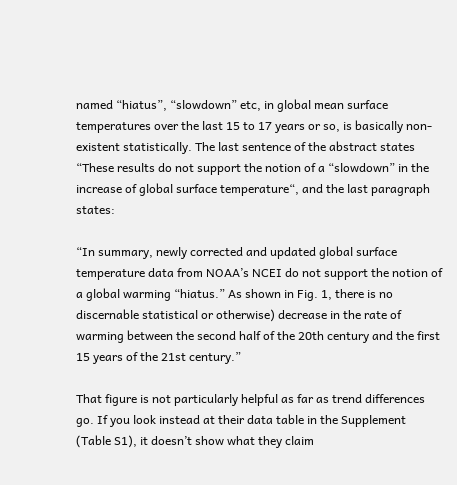named “hiatus”, “slowdown” etc, in global mean surface temperatures over the last 15 to 17 years or so, is basically non-existent statistically. The last sentence of the abstract states “These results do not support the notion of a “slowdown” in the increase of global surface temperature“, and the last paragraph states:

“In summary, newly corrected and updated global surface temperature data from NOAA’s NCEI do not support the notion of a global warming “hiatus.” As shown in Fig. 1, there is no discernable statistical or otherwise) decrease in the rate of warming between the second half of the 20th century and the first 15 years of the 21st century.”

That figure is not particularly helpful as far as trend differences go. If you look instead at their data table in the Supplement (Table S1), it doesn’t show what they claim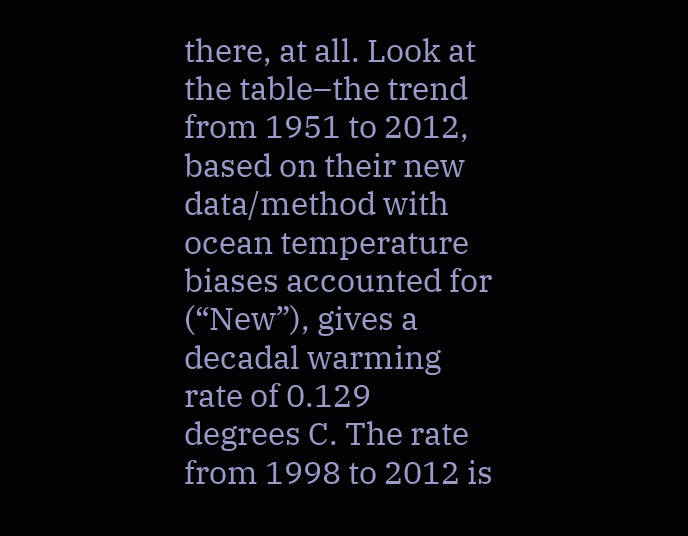there, at all. Look at the table–the trend from 1951 to 2012, based on their new data/method with ocean temperature biases accounted for (“New”), gives a decadal warming rate of 0.129 degrees C. The rate from 1998 to 2012 is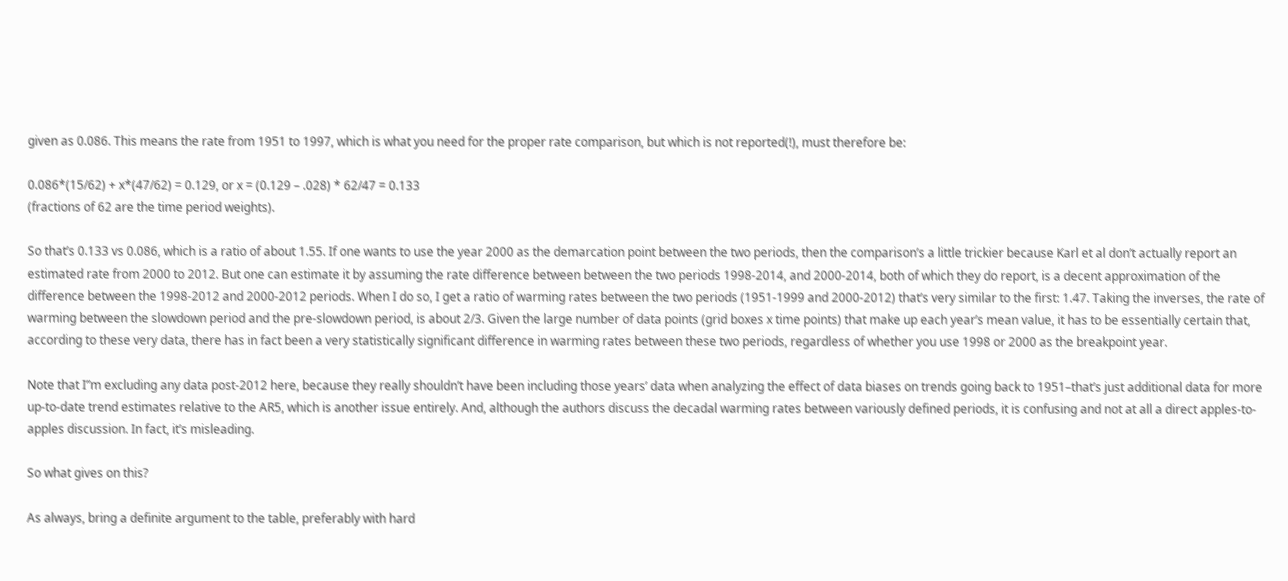given as 0.086. This means the rate from 1951 to 1997, which is what you need for the proper rate comparison, but which is not reported(!), must therefore be:

0.086*(15/62) + x*(47/62) = 0.129, or x = (0.129 – .028) * 62/47 = 0.133
(fractions of 62 are the time period weights).

So that’s 0.133 vs 0.086, which is a ratio of about 1.55. If one wants to use the year 2000 as the demarcation point between the two periods, then the comparison’s a little trickier because Karl et al don’t actually report an estimated rate from 2000 to 2012. But one can estimate it by assuming the rate difference between between the two periods 1998-2014, and 2000-2014, both of which they do report, is a decent approximation of the difference between the 1998-2012 and 2000-2012 periods. When I do so, I get a ratio of warming rates between the two periods (1951-1999 and 2000-2012) that’s very similar to the first: 1.47. Taking the inverses, the rate of warming between the slowdown period and the pre-slowdown period, is about 2/3. Given the large number of data points (grid boxes x time points) that make up each year’s mean value, it has to be essentially certain that, according to these very data, there has in fact been a very statistically significant difference in warming rates between these two periods, regardless of whether you use 1998 or 2000 as the breakpoint year.

Note that I”m excluding any data post-2012 here, because they really shouldn’t have been including those years’ data when analyzing the effect of data biases on trends going back to 1951–that’s just additional data for more up-to-date trend estimates relative to the AR5, which is another issue entirely. And, although the authors discuss the decadal warming rates between variously defined periods, it is confusing and not at all a direct apples-to-apples discussion. In fact, it’s misleading.

So what gives on this?

As always, bring a definite argument to the table, preferably with hard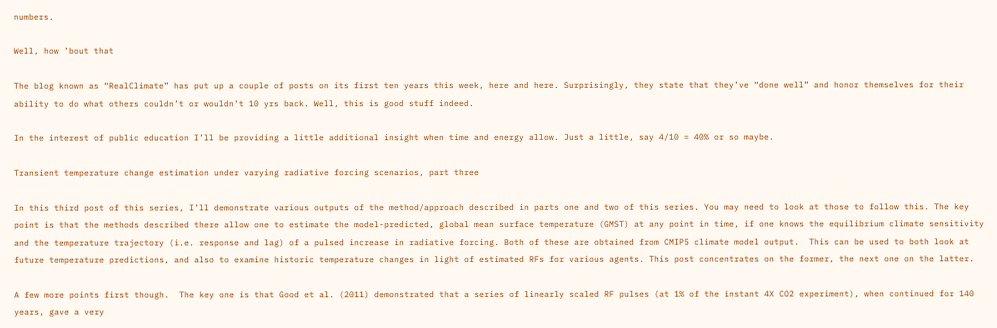numbers.

Well, how ’bout that

The blog known as “RealClimate” has put up a couple of posts on its first ten years this week, here and here. Surprisingly, they state that they’ve “done well” and honor themselves for their ability to do what others couldn’t or wouldn’t 10 yrs back. Well, this is good stuff indeed.

In the interest of public education I’ll be providing a little additional insight when time and energy allow. Just a little, say 4/10 = 40% or so maybe.

Transient temperature change estimation under varying radiative forcing scenarios, part three

In this third post of this series, I’ll demonstrate various outputs of the method/approach described in parts one and two of this series. You may need to look at those to follow this. The key point is that the methods described there allow one to estimate the model-predicted, global mean surface temperature (GMST) at any point in time, if one knows the equilibrium climate sensitivity and the temperature trajectory (i.e. response and lag) of a pulsed increase in radiative forcing. Both of these are obtained from CMIP5 climate model output.  This can be used to both look at future temperature predictions, and also to examine historic temperature changes in light of estimated RFs for various agents. This post concentrates on the former, the next one on the latter.

A few more points first though.  The key one is that Good et al. (2011) demonstrated that a series of linearly scaled RF pulses (at 1% of the instant 4X CO2 experiment), when continued for 140 years, gave a very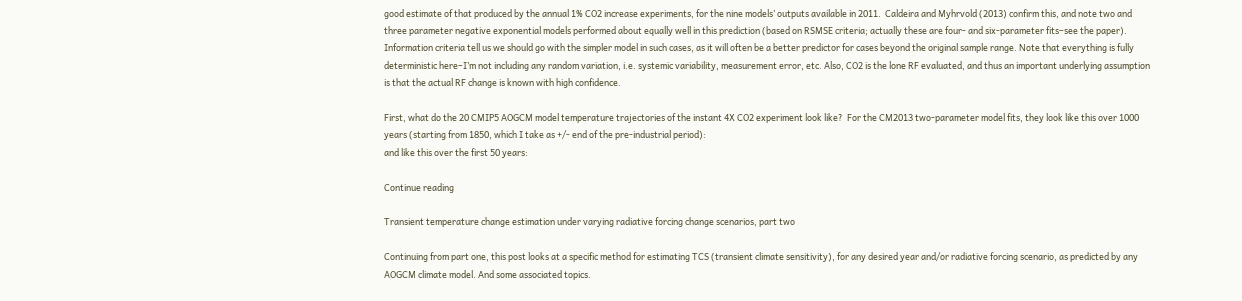good estimate of that produced by the annual 1% CO2 increase experiments, for the nine models’ outputs available in 2011.  Caldeira and Myhrvold (2013) confirm this, and note two and three parameter negative exponential models performed about equally well in this prediction (based on RSMSE criteria; actually these are four- and six-parameter fits–see the paper). Information criteria tell us we should go with the simpler model in such cases, as it will often be a better predictor for cases beyond the original sample range. Note that everything is fully deterministic here–I’m not including any random variation, i.e. systemic variability, measurement error, etc. Also, CO2 is the lone RF evaluated, and thus an important underlying assumption is that the actual RF change is known with high confidence.

First, what do the 20 CMIP5 AOGCM model temperature trajectories of the instant 4X CO2 experiment look like?  For the CM2013 two-parameter model fits, they look like this over 1000 years (starting from 1850, which I take as +/- end of the pre-industrial period):
and like this over the first 50 years:

Continue reading

Transient temperature change estimation under varying radiative forcing change scenarios, part two

Continuing from part one, this post looks at a specific method for estimating TCS (transient climate sensitivity), for any desired year and/or radiative forcing scenario, as predicted by any AOGCM climate model. And some associated topics.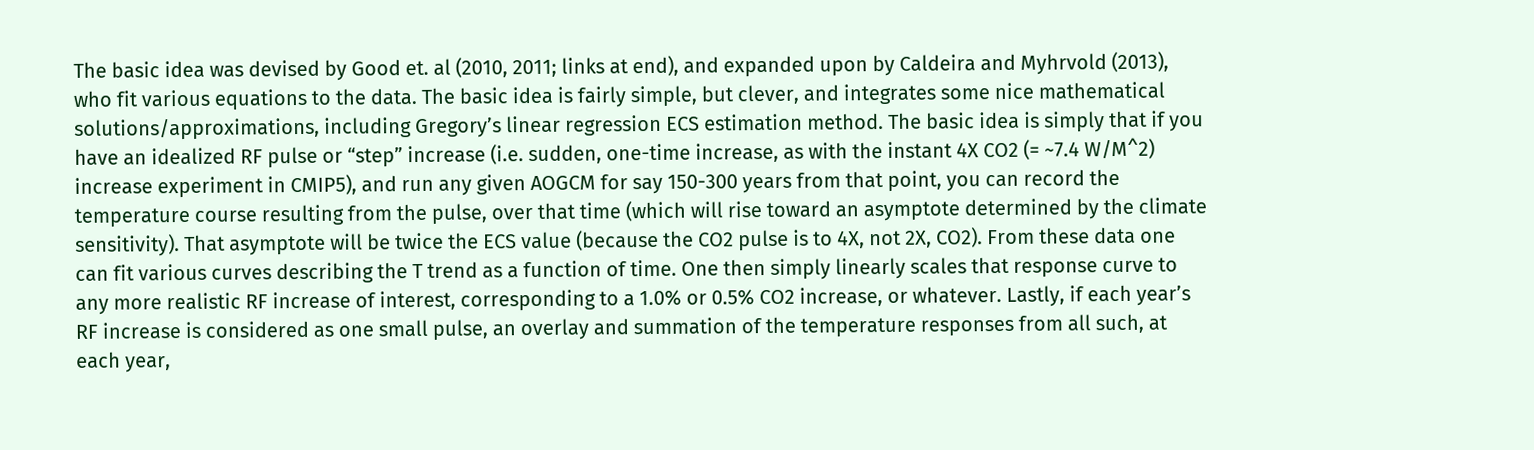The basic idea was devised by Good et. al (2010, 2011; links at end), and expanded upon by Caldeira and Myhrvold (2013), who fit various equations to the data. The basic idea is fairly simple, but clever, and integrates some nice mathematical solutions/approximations, including Gregory’s linear regression ECS estimation method. The basic idea is simply that if you have an idealized RF pulse or “step” increase (i.e. sudden, one-time increase, as with the instant 4X CO2 (= ~7.4 W/M^2) increase experiment in CMIP5), and run any given AOGCM for say 150-300 years from that point, you can record the temperature course resulting from the pulse, over that time (which will rise toward an asymptote determined by the climate sensitivity). That asymptote will be twice the ECS value (because the CO2 pulse is to 4X, not 2X, CO2). From these data one can fit various curves describing the T trend as a function of time. One then simply linearly scales that response curve to any more realistic RF increase of interest, corresponding to a 1.0% or 0.5% CO2 increase, or whatever. Lastly, if each year’s RF increase is considered as one small pulse, an overlay and summation of the temperature responses from all such, at each year,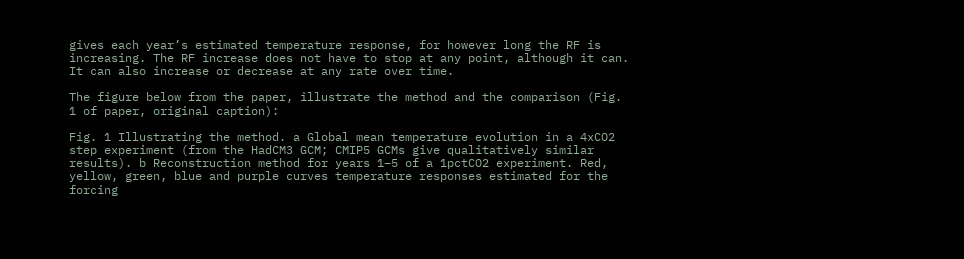gives each year’s estimated temperature response, for however long the RF is increasing. The RF increase does not have to stop at any point, although it can. It can also increase or decrease at any rate over time.

The figure below from the paper, illustrate the method and the comparison (Fig. 1 of paper, original caption):

Fig. 1 Illustrating the method. a Global mean temperature evolution in a 4xCO2 step experiment (from the HadCM3 GCM; CMIP5 GCMs give qualitatively similar results). b Reconstruction method for years 1–5 of a 1pctCO2 experiment. Red, yellow, green, blue and purple curves temperature responses estimated for the forcing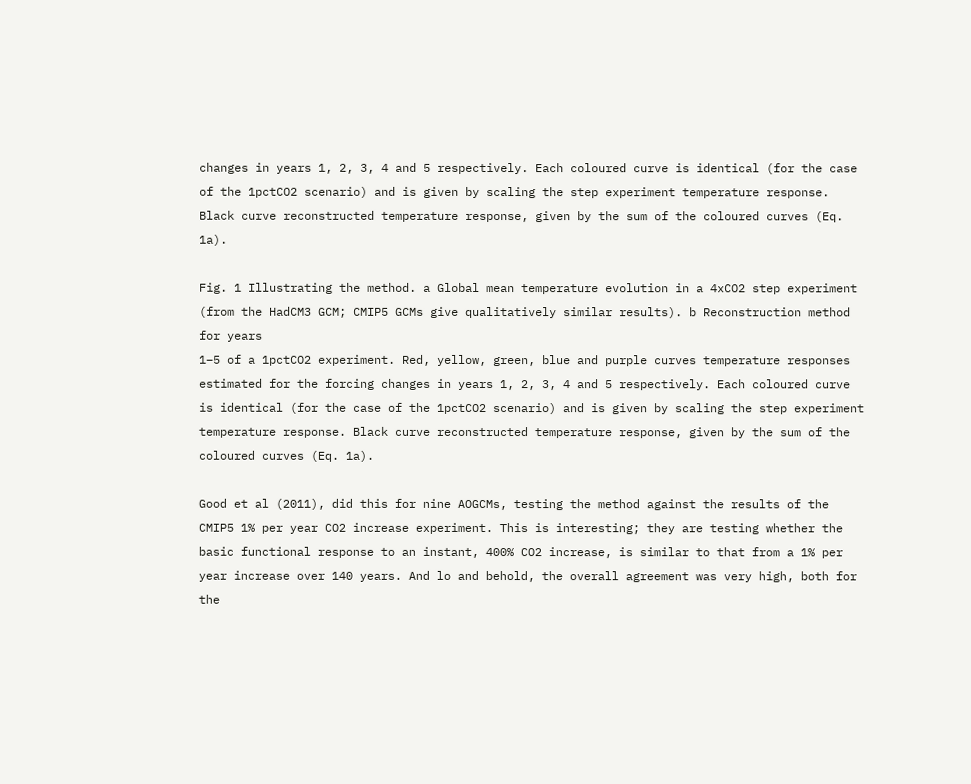changes in years 1, 2, 3, 4 and 5 respectively. Each coloured curve is identical (for the case of the 1pctCO2 scenario) and is given by scaling the step experiment temperature response. Black curve reconstructed temperature response, given by the sum of the coloured curves (Eq. 1a).

Fig. 1 Illustrating the method. a Global mean temperature evolution in a 4xCO2 step experiment (from the HadCM3 GCM; CMIP5 GCMs give qualitatively similar results). b Reconstruction method for years
1–5 of a 1pctCO2 experiment. Red, yellow, green, blue and purple curves temperature responses estimated for the forcing changes in years 1, 2, 3, 4 and 5 respectively. Each coloured curve is identical (for the case of the 1pctCO2 scenario) and is given by scaling the step experiment temperature response. Black curve reconstructed temperature response, given by the sum of the coloured curves (Eq. 1a).

Good et al (2011), did this for nine AOGCMs, testing the method against the results of the CMIP5 1% per year CO2 increase experiment. This is interesting; they are testing whether the basic functional response to an instant, 400% CO2 increase, is similar to that from a 1% per year increase over 140 years. And lo and behold, the overall agreement was very high, both for the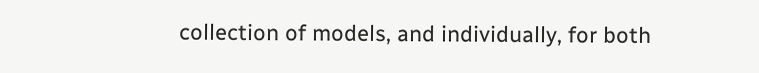collection of models, and individually, for both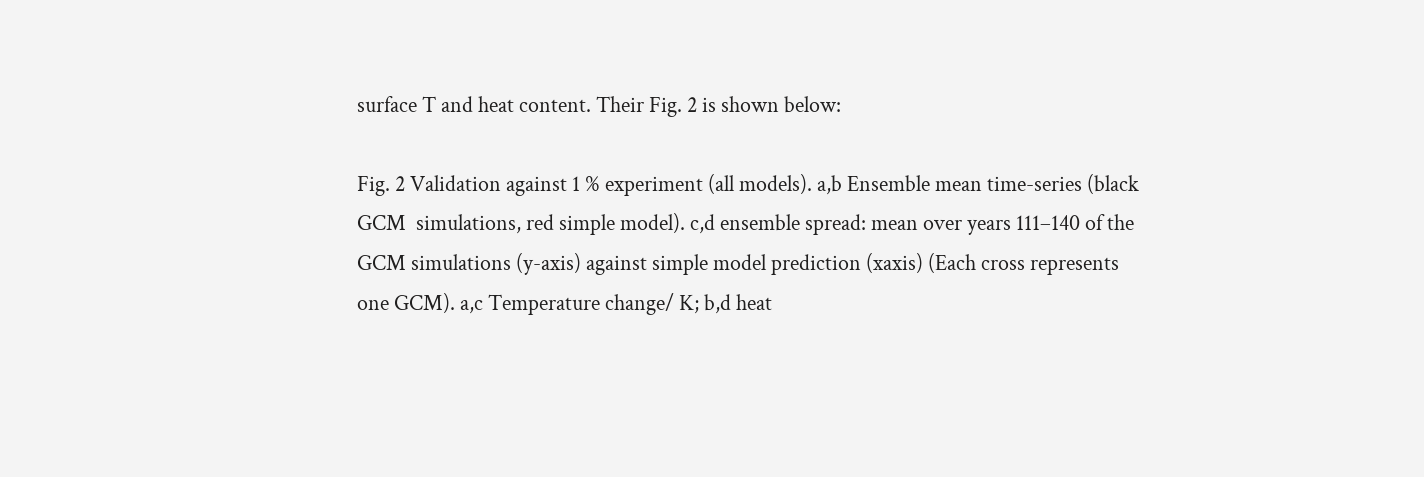surface T and heat content. Their Fig. 2 is shown below:

Fig. 2 Validation against 1 % experiment (all models). a,b Ensemble mean time-series (black GCM  simulations, red simple model). c,d ensemble spread: mean over years 111–140 of the GCM simulations (y-axis) against simple model prediction (xaxis) (Each cross represents one GCM). a,c Temperature change/ K; b,d heat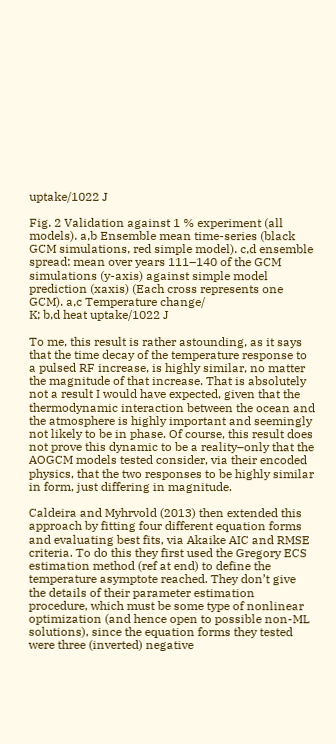uptake/1022 J

Fig. 2 Validation against 1 % experiment (all models). a,b Ensemble mean time-series (black GCM simulations, red simple model). c,d ensemble spread: mean over years 111–140 of the GCM simulations (y-axis) against simple model prediction (xaxis) (Each cross represents one GCM). a,c Temperature change/
K; b,d heat uptake/1022 J

To me, this result is rather astounding, as it says that the time decay of the temperature response to a pulsed RF increase, is highly similar, no matter the magnitude of that increase. That is absolutely not a result I would have expected, given that the thermodynamic interaction between the ocean and the atmosphere is highly important and seemingly not likely to be in phase. Of course, this result does not prove this dynamic to be a reality–only that the AOGCM models tested consider, via their encoded physics, that the two responses to be highly similar in form, just differing in magnitude.

Caldeira and Myhrvold (2013) then extended this approach by fitting four different equation forms and evaluating best fits, via Akaike AIC and RMSE criteria. To do this they first used the Gregory ECS estimation method (ref at end) to define the temperature asymptote reached. They don’t give the details of their parameter estimation procedure, which must be some type of nonlinear optimization (and hence open to possible non-ML solutions), since the equation forms they tested were three (inverted) negative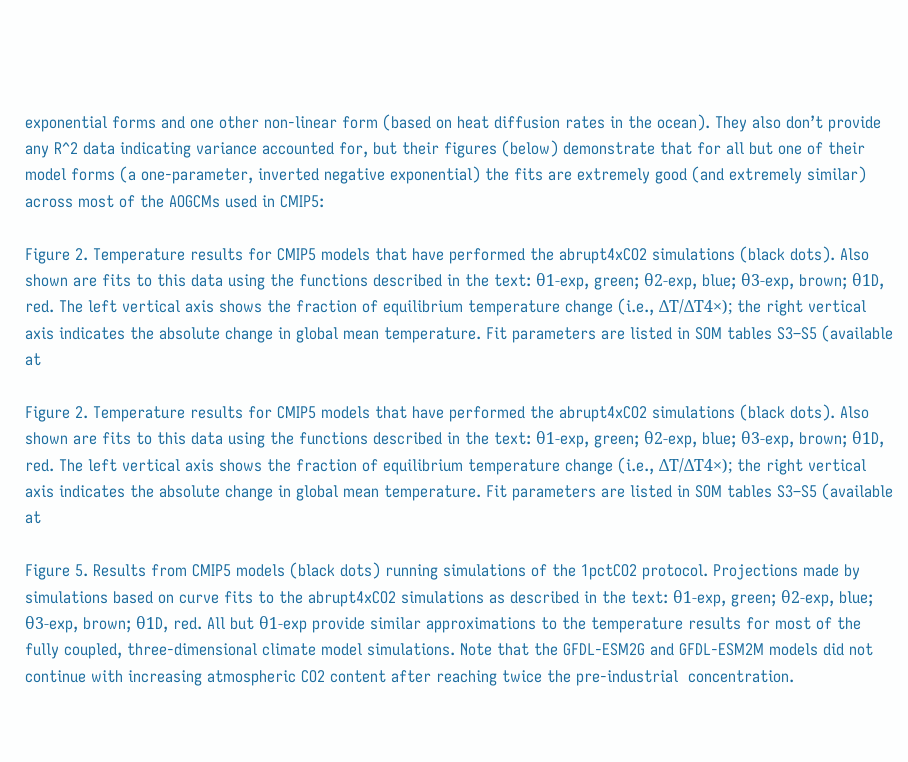exponential forms and one other non-linear form (based on heat diffusion rates in the ocean). They also don’t provide any R^2 data indicating variance accounted for, but their figures (below) demonstrate that for all but one of their model forms (a one-parameter, inverted negative exponential) the fits are extremely good (and extremely similar) across most of the AOGCMs used in CMIP5:

Figure 2. Temperature results for CMIP5 models that have performed the abrupt4xCO2 simulations (black dots). Also shown are fits to this data using the functions described in the text: θ1-exp, green; θ2-exp, blue; θ3-exp, brown; θ1D, red. The left vertical axis shows the fraction of equilibrium temperature change (i.e., ΔT/ΔT4×); the right vertical axis indicates the absolute change in global mean temperature. Fit parameters are listed in SOM tables S3–S5 (available at

Figure 2. Temperature results for CMIP5 models that have performed the abrupt4xCO2 simulations (black dots). Also shown are fits to this data using the functions described in the text: θ1-exp, green; θ2-exp, blue; θ3-exp, brown; θ1D, red. The left vertical axis shows the fraction of equilibrium temperature change (i.e., ΔT/ΔT4×); the right vertical axis indicates the absolute change in global mean temperature. Fit parameters are listed in SOM tables S3–S5 (available at

Figure 5. Results from CMIP5 models (black dots) running simulations of the 1pctCO2 protocol. Projections made by simulations based on curve fits to the abrupt4xCO2 simulations as described in the text: θ1-exp, green; θ2-exp, blue; θ3-exp, brown; θ1D, red. All but θ1-exp provide similar approximations to the temperature results for most of the fully coupled, three-dimensional climate model simulations. Note that the GFDL-ESM2G and GFDL-ESM2M models did not continue with increasing atmospheric CO2 content after reaching twice the pre-industrial  concentration.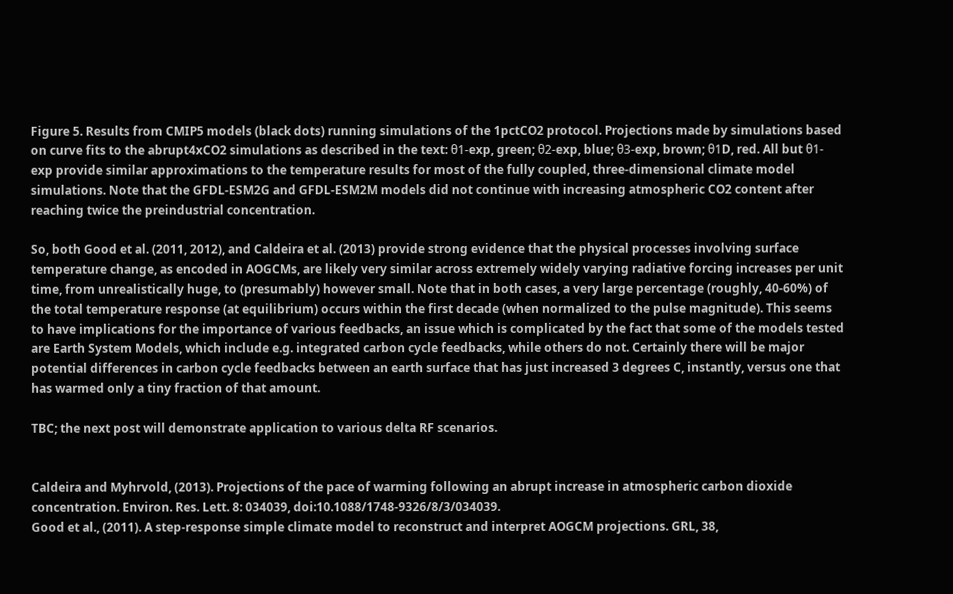Figure 5. Results from CMIP5 models (black dots) running simulations of the 1pctCO2 protocol. Projections made by simulations based on curve fits to the abrupt4xCO2 simulations as described in the text: θ1-exp, green; θ2-exp, blue; θ3-exp, brown; θ1D, red. All but θ1-exp provide similar approximations to the temperature results for most of the fully coupled, three-dimensional climate model simulations. Note that the GFDL-ESM2G and GFDL-ESM2M models did not continue with increasing atmospheric CO2 content after reaching twice the preindustrial concentration.

So, both Good et al. (2011, 2012), and Caldeira et al. (2013) provide strong evidence that the physical processes involving surface temperature change, as encoded in AOGCMs, are likely very similar across extremely widely varying radiative forcing increases per unit time, from unrealistically huge, to (presumably) however small. Note that in both cases, a very large percentage (roughly, 40-60%) of the total temperature response (at equilibrium) occurs within the first decade (when normalized to the pulse magnitude). This seems to have implications for the importance of various feedbacks, an issue which is complicated by the fact that some of the models tested are Earth System Models, which include e.g. integrated carbon cycle feedbacks, while others do not. Certainly there will be major potential differences in carbon cycle feedbacks between an earth surface that has just increased 3 degrees C, instantly, versus one that has warmed only a tiny fraction of that amount.

TBC; the next post will demonstrate application to various delta RF scenarios.


Caldeira and Myhrvold, (2013). Projections of the pace of warming following an abrupt increase in atmospheric carbon dioxide concentration. Environ. Res. Lett. 8: 034039, doi:10.1088/1748-9326/8/3/034039.
Good et al., (2011). A step‐response simple climate model to reconstruct and interpret AOGCM projections. GRL, 38,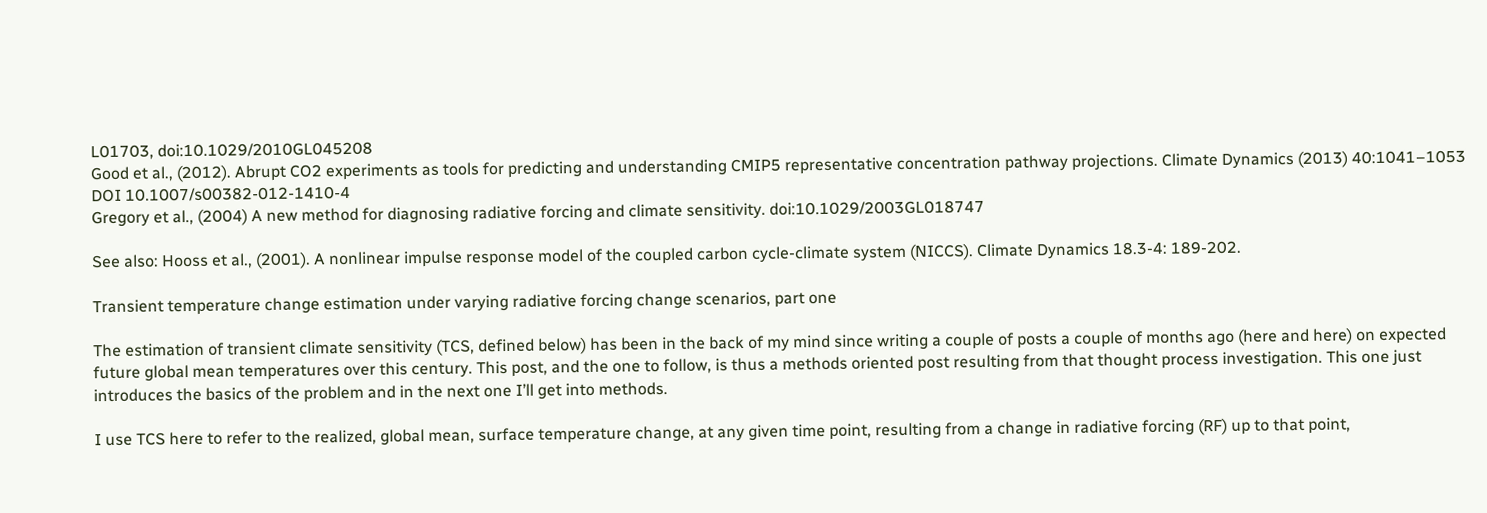L01703, doi:10.1029/2010GL045208
Good et al., (2012). Abrupt CO2 experiments as tools for predicting and understanding CMIP5 representative concentration pathway projections. Climate Dynamics (2013) 40:1041–1053 DOI 10.1007/s00382-012-1410-4
Gregory et al., (2004) A new method for diagnosing radiative forcing and climate sensitivity. doi:10.1029/2003GL018747

See also: Hooss et al., (2001). A nonlinear impulse response model of the coupled carbon cycle-climate system (NICCS). Climate Dynamics 18.3-4: 189-202.

Transient temperature change estimation under varying radiative forcing change scenarios, part one

The estimation of transient climate sensitivity (TCS, defined below) has been in the back of my mind since writing a couple of posts a couple of months ago (here and here) on expected future global mean temperatures over this century. This post, and the one to follow, is thus a methods oriented post resulting from that thought process investigation. This one just introduces the basics of the problem and in the next one I’ll get into methods.

I use TCS here to refer to the realized, global mean, surface temperature change, at any given time point, resulting from a change in radiative forcing (RF) up to that point,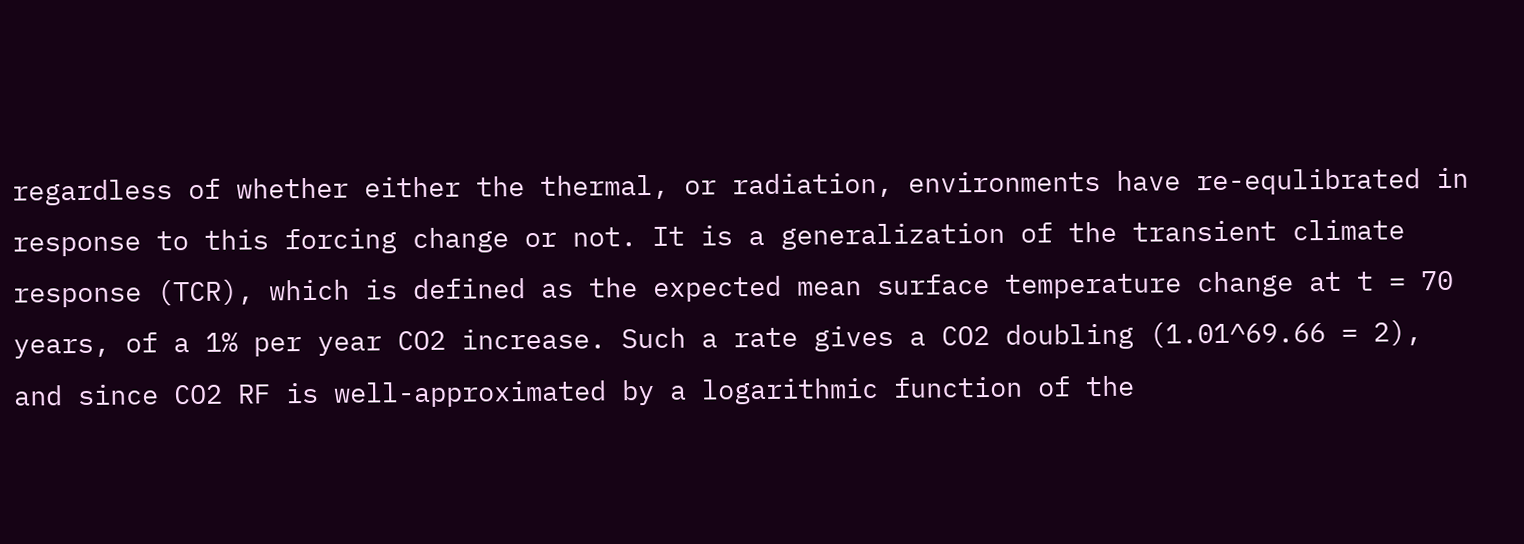regardless of whether either the thermal, or radiation, environments have re-equlibrated in response to this forcing change or not. It is a generalization of the transient climate response (TCR), which is defined as the expected mean surface temperature change at t = 70 years, of a 1% per year CO2 increase. Such a rate gives a CO2 doubling (1.01^69.66 = 2), and since CO2 RF is well-approximated by a logarithmic function of the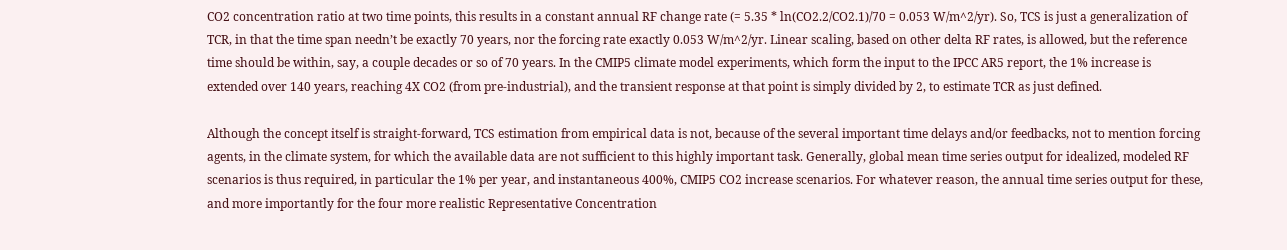CO2 concentration ratio at two time points, this results in a constant annual RF change rate (= 5.35 * ln(CO2.2/CO2.1)/70 = 0.053 W/m^2/yr). So, TCS is just a generalization of TCR, in that the time span needn’t be exactly 70 years, nor the forcing rate exactly 0.053 W/m^2/yr. Linear scaling, based on other delta RF rates, is allowed, but the reference time should be within, say, a couple decades or so of 70 years. In the CMIP5 climate model experiments, which form the input to the IPCC AR5 report, the 1% increase is extended over 140 years, reaching 4X CO2 (from pre-industrial), and the transient response at that point is simply divided by 2, to estimate TCR as just defined.

Although the concept itself is straight-forward, TCS estimation from empirical data is not, because of the several important time delays and/or feedbacks, not to mention forcing agents, in the climate system, for which the available data are not sufficient to this highly important task. Generally, global mean time series output for idealized, modeled RF scenarios is thus required, in particular the 1% per year, and instantaneous 400%, CMIP5 CO2 increase scenarios. For whatever reason, the annual time series output for these, and more importantly for the four more realistic Representative Concentration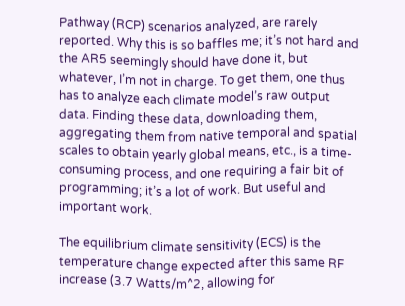Pathway (RCP) scenarios analyzed, are rarely reported. Why this is so baffles me; it’s not hard and the AR5 seemingly should have done it, but whatever, I’m not in charge. To get them, one thus has to analyze each climate model’s raw output data. Finding these data, downloading them, aggregating them from native temporal and spatial scales to obtain yearly global means, etc., is a time-consuming process, and one requiring a fair bit of programming; it’s a lot of work. But useful and important work.

The equilibrium climate sensitivity (ECS) is the temperature change expected after this same RF increase (3.7 Watts/m^2, allowing for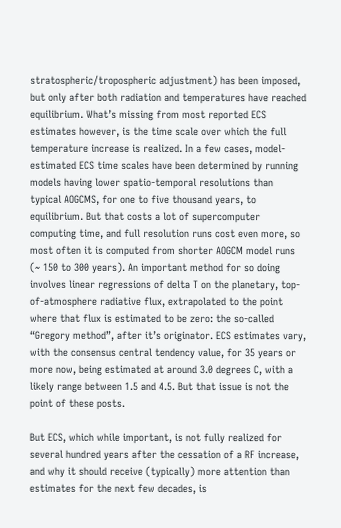stratospheric/tropospheric adjustment) has been imposed, but only after both radiation and temperatures have reached equilibrium. What’s missing from most reported ECS estimates however, is the time scale over which the full temperature increase is realized. In a few cases, model-estimated ECS time scales have been determined by running models having lower spatio-temporal resolutions than typical AOGCMS, for one to five thousand years, to equilibrium. But that costs a lot of supercomputer computing time, and full resolution runs cost even more, so most often it is computed from shorter AOGCM model runs (~ 150 to 300 years). An important method for so doing involves linear regressions of delta T on the planetary, top-of-atmosphere radiative flux, extrapolated to the point where that flux is estimated to be zero: the so-called “Gregory method”, after it’s originator. ECS estimates vary, with the consensus central tendency value, for 35 years or more now, being estimated at around 3.0 degrees C, with a likely range between 1.5 and 4.5. But that issue is not the point of these posts.

But ECS, which while important, is not fully realized for several hundred years after the cessation of a RF increase, and why it should receive (typically) more attention than estimates for the next few decades, is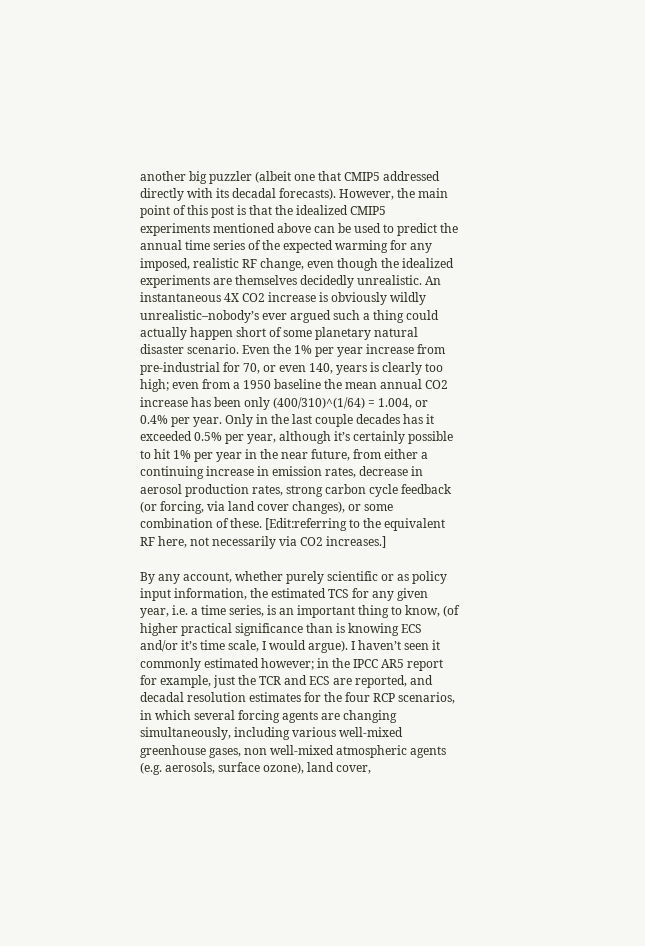another big puzzler (albeit one that CMIP5 addressed directly with its decadal forecasts). However, the main point of this post is that the idealized CMIP5 experiments mentioned above can be used to predict the annual time series of the expected warming for any imposed, realistic RF change, even though the idealized experiments are themselves decidedly unrealistic. An instantaneous 4X CO2 increase is obviously wildly unrealistic–nobody’s ever argued such a thing could actually happen short of some planetary natural disaster scenario. Even the 1% per year increase from pre-industrial for 70, or even 140, years is clearly too high; even from a 1950 baseline the mean annual CO2 increase has been only (400/310)^(1/64) = 1.004, or 0.4% per year. Only in the last couple decades has it exceeded 0.5% per year, although it’s certainly possible to hit 1% per year in the near future, from either a continuing increase in emission rates, decrease in aerosol production rates, strong carbon cycle feedback (or forcing, via land cover changes), or some combination of these. [Edit:referring to the equivalent RF here, not necessarily via CO2 increases.]

By any account, whether purely scientific or as policy input information, the estimated TCS for any given year, i.e. a time series, is an important thing to know, (of higher practical significance than is knowing ECS and/or it’s time scale, I would argue). I haven’t seen it commonly estimated however; in the IPCC AR5 report for example, just the TCR and ECS are reported, and decadal resolution estimates for the four RCP scenarios, in which several forcing agents are changing simultaneously, including various well-mixed greenhouse gases, non well-mixed atmospheric agents (e.g. aerosols, surface ozone), land cover,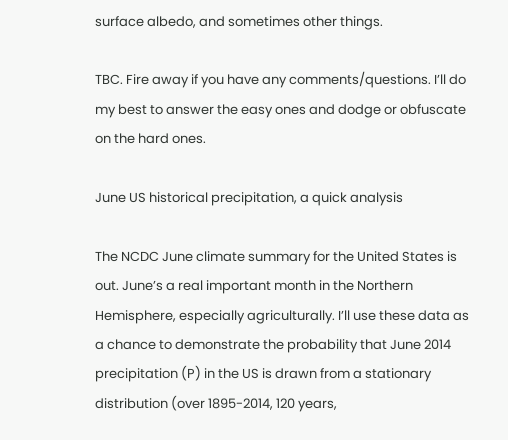surface albedo, and sometimes other things.

TBC. Fire away if you have any comments/questions. I’ll do my best to answer the easy ones and dodge or obfuscate on the hard ones.

June US historical precipitation, a quick analysis

The NCDC June climate summary for the United States is out. June’s a real important month in the Northern Hemisphere, especially agriculturally. I’ll use these data as a chance to demonstrate the probability that June 2014 precipitation (P) in the US is drawn from a stationary distribution (over 1895-2014, 120 years,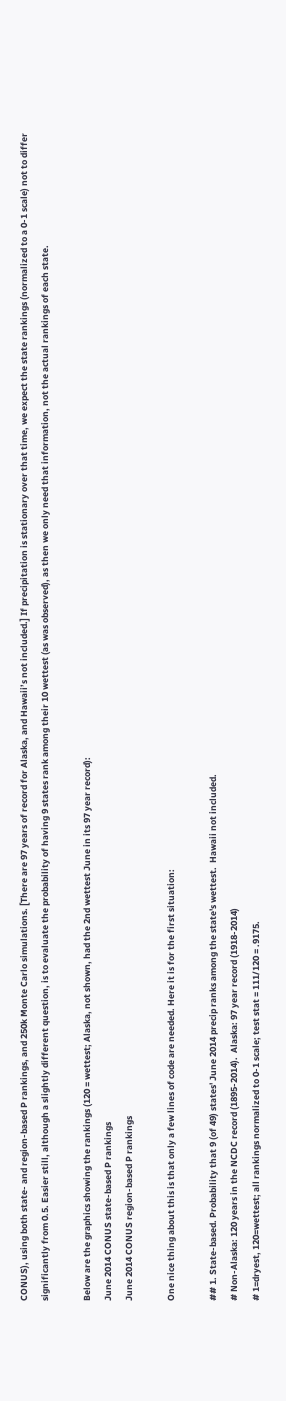CONUS), using both state- and region-based P rankings, and 250k Monte Carlo simulations. [There are 97 years of record for Alaska, and Hawaii’s not included.] If precipitation is stationary over that time, we expect the state rankings (normalized to a 0-1 scale) not to differ significantly from 0.5. Easier still, although a slightly different question, is to evaluate the probability of having 9 states rank among their 10 wettest (as was observed), as then we only need that information, not the actual rankings of each state.

Below are the graphics showing the rankings (120 = wettest; Alaska, not shown, had the 2nd wettest June in its 97 year record):
June 2014 CONUS state-based P rankings
June 2014 CONUS region-based P rankings

One nice thing about this is that only a few lines of code are needed. Here it is for the first situation:

## 1. State-based. Probability that 9 (of 49) states' June 2014 precip ranks among the state's wettest.  Hawaii not included.
# Non-Alaska: 120 years in the NCDC record (1895-2014).  Alaska: 97 year record (1918-2014)
# 1=dryest, 120=wettest; all rankings normalized to 0-1 scale; test stat = 111/120 = .9175.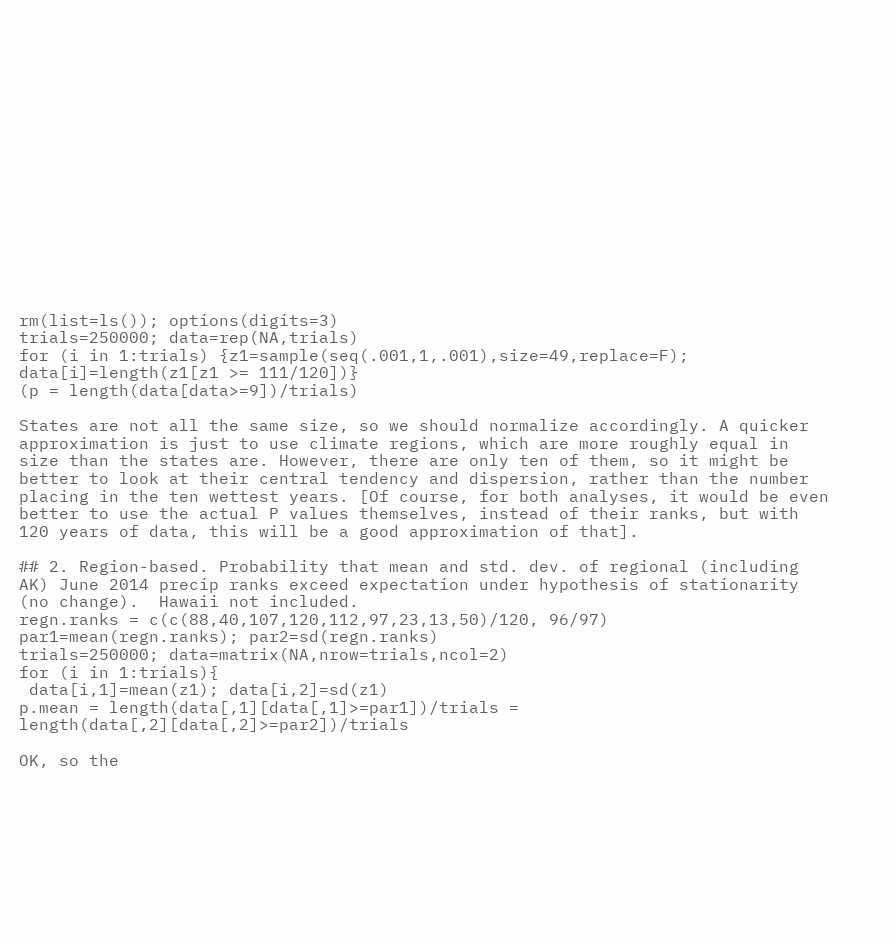rm(list=ls()); options(digits=3)
trials=250000; data=rep(NA,trials)
for (i in 1:trials) {z1=sample(seq(.001,1,.001),size=49,replace=F); data[i]=length(z1[z1 >= 111/120])}
(p = length(data[data>=9])/trials)

States are not all the same size, so we should normalize accordingly. A quicker approximation is just to use climate regions, which are more roughly equal in size than the states are. However, there are only ten of them, so it might be better to look at their central tendency and dispersion, rather than the number placing in the ten wettest years. [Of course, for both analyses, it would be even better to use the actual P values themselves, instead of their ranks, but with 120 years of data, this will be a good approximation of that].

## 2. Region-based. Probability that mean and std. dev. of regional (including AK) June 2014 precip ranks exceed expectation under hypothesis of stationarity (no change).  Hawaii not included.
regn.ranks = c(c(88,40,107,120,112,97,23,13,50)/120, 96/97)
par1=mean(regn.ranks); par2=sd(regn.ranks)
trials=250000; data=matrix(NA,nrow=trials,ncol=2)
for (i in 1:trials){
 data[i,1]=mean(z1); data[i,2]=sd(z1)
p.mean = length(data[,1][data[,1]>=par1])/trials = length(data[,2][data[,2]>=par2])/trials

OK, so the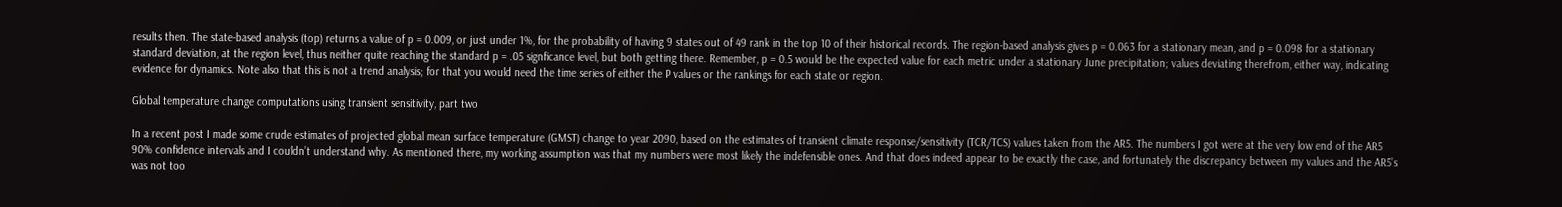results then. The state-based analysis (top) returns a value of p = 0.009, or just under 1%, for the probability of having 9 states out of 49 rank in the top 10 of their historical records. The region-based analysis gives p = 0.063 for a stationary mean, and p = 0.098 for a stationary standard deviation, at the region level, thus neither quite reaching the standard p = .05 signficance level, but both getting there. Remember, p = 0.5 would be the expected value for each metric under a stationary June precipitation; values deviating therefrom, either way, indicating evidence for dynamics. Note also that this is not a trend analysis; for that you would need the time series of either the P values or the rankings for each state or region.

Global temperature change computations using transient sensitivity, part two

In a recent post I made some crude estimates of projected global mean surface temperature (GMST) change to year 2090, based on the estimates of transient climate response/sensitivity (TCR/TCS) values taken from the AR5. The numbers I got were at the very low end of the AR5 90% confidence intervals and I couldn’t understand why. As mentioned there, my working assumption was that my numbers were most likely the indefensible ones. And that does indeed appear to be exactly the case, and fortunately the discrepancy between my values and the AR5’s was not too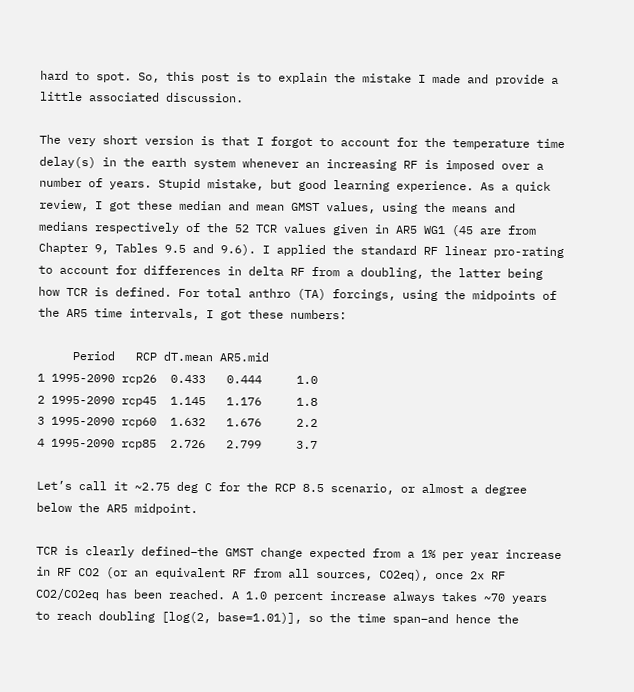hard to spot. So, this post is to explain the mistake I made and provide a little associated discussion.

The very short version is that I forgot to account for the temperature time delay(s) in the earth system whenever an increasing RF is imposed over a number of years. Stupid mistake, but good learning experience. As a quick review, I got these median and mean GMST values, using the means and medians respectively of the 52 TCR values given in AR5 WG1 (45 are from Chapter 9, Tables 9.5 and 9.6). I applied the standard RF linear pro-rating to account for differences in delta RF from a doubling, the latter being how TCR is defined. For total anthro (TA) forcings, using the midpoints of the AR5 time intervals, I got these numbers:

     Period   RCP dT.mean AR5.mid
1 1995-2090 rcp26  0.433   0.444     1.0
2 1995-2090 rcp45  1.145   1.176     1.8
3 1995-2090 rcp60  1.632   1.676     2.2
4 1995-2090 rcp85  2.726   2.799     3.7

Let’s call it ~2.75 deg C for the RCP 8.5 scenario, or almost a degree below the AR5 midpoint.

TCR is clearly defined–the GMST change expected from a 1% per year increase in RF CO2 (or an equivalent RF from all sources, CO2eq), once 2x RF CO2/CO2eq has been reached. A 1.0 percent increase always takes ~70 years to reach doubling [log(2, base=1.01)], so the time span–and hence the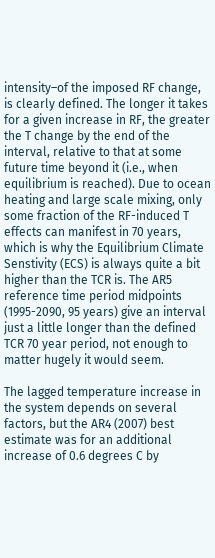intensity–of the imposed RF change, is clearly defined. The longer it takes for a given increase in RF, the greater the T change by the end of the interval, relative to that at some future time beyond it (i.e., when equilibrium is reached). Due to ocean heating and large scale mixing, only some fraction of the RF-induced T effects can manifest in 70 years, which is why the Equilibrium Climate Senstivity (ECS) is always quite a bit higher than the TCR is. The AR5 reference time period midpoints (1995-2090, 95 years) give an interval just a little longer than the defined TCR 70 year period, not enough to matter hugely it would seem.

The lagged temperature increase in the system depends on several factors, but the AR4 (2007) best estimate was for an additional increase of 0.6 degrees C by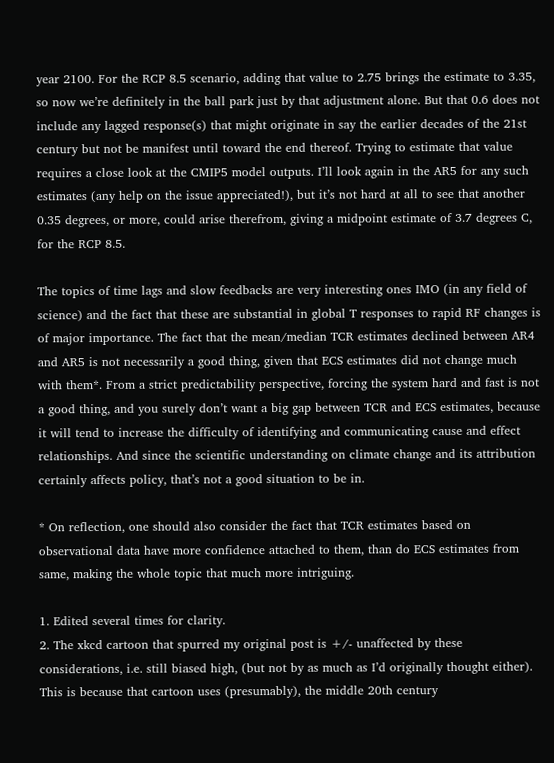year 2100. For the RCP 8.5 scenario, adding that value to 2.75 brings the estimate to 3.35, so now we’re definitely in the ball park just by that adjustment alone. But that 0.6 does not include any lagged response(s) that might originate in say the earlier decades of the 21st century but not be manifest until toward the end thereof. Trying to estimate that value requires a close look at the CMIP5 model outputs. I’ll look again in the AR5 for any such estimates (any help on the issue appreciated!), but it’s not hard at all to see that another 0.35 degrees, or more, could arise therefrom, giving a midpoint estimate of 3.7 degrees C, for the RCP 8.5.

The topics of time lags and slow feedbacks are very interesting ones IMO (in any field of science) and the fact that these are substantial in global T responses to rapid RF changes is of major importance. The fact that the mean/median TCR estimates declined between AR4 and AR5 is not necessarily a good thing, given that ECS estimates did not change much with them*. From a strict predictability perspective, forcing the system hard and fast is not a good thing, and you surely don’t want a big gap between TCR and ECS estimates, because it will tend to increase the difficulty of identifying and communicating cause and effect relationships. And since the scientific understanding on climate change and its attribution certainly affects policy, that’s not a good situation to be in.

* On reflection, one should also consider the fact that TCR estimates based on observational data have more confidence attached to them, than do ECS estimates from same, making the whole topic that much more intriguing.

1. Edited several times for clarity.
2. The xkcd cartoon that spurred my original post is +/- unaffected by these considerations, i.e. still biased high, (but not by as much as I’d originally thought either). This is because that cartoon uses (presumably), the middle 20th century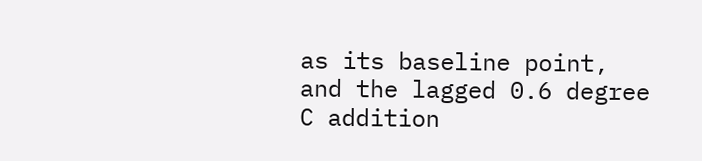as its baseline point, and the lagged 0.6 degree C addition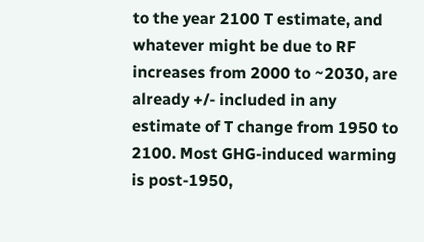to the year 2100 T estimate, and whatever might be due to RF increases from 2000 to ~2030, are already +/- included in any estimate of T change from 1950 to 2100. Most GHG-induced warming is post-1950,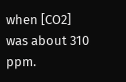when [CO2] was about 310 ppm.